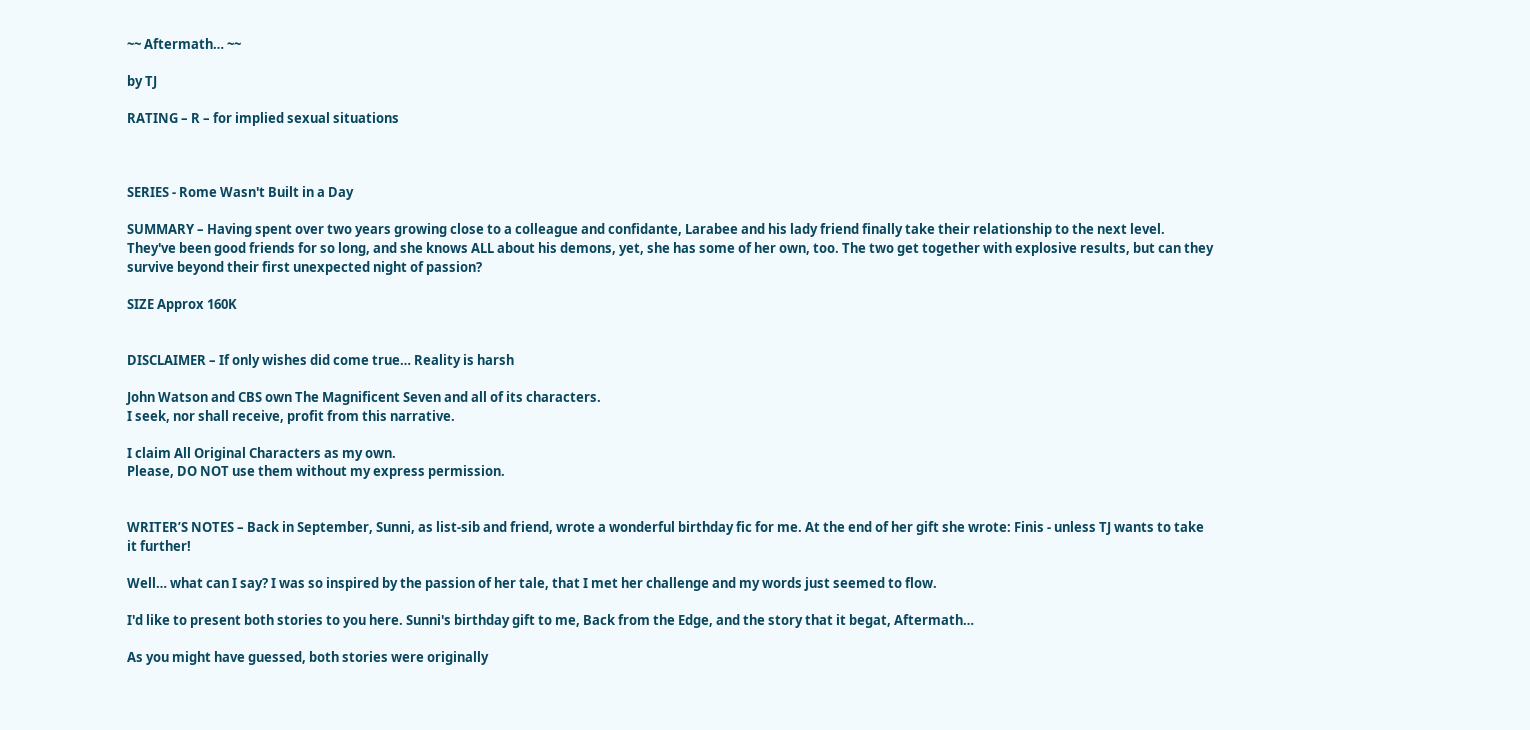~~ Aftermath… ~~

by TJ

RATING – R – for implied sexual situations



SERIES - Rome Wasn't Built in a Day

SUMMARY – Having spent over two years growing close to a colleague and confidante, Larabee and his lady friend finally take their relationship to the next level. They've been good friends for so long, and she knows ALL about his demons, yet, she has some of her own, too. The two get together with explosive results, but can they survive beyond their first unexpected night of passion?

SIZE Approx 160K


DISCLAIMER – If only wishes did come true… Reality is harsh

John Watson and CBS own The Magnificent Seven and all of its characters.
I seek, nor shall receive, profit from this narrative.

I claim All Original Characters as my own.
Please, DO NOT use them without my express permission.


WRITER’S NOTES – Back in September, Sunni, as list-sib and friend, wrote a wonderful birthday fic for me. At the end of her gift she wrote: Finis - unless TJ wants to take it further!

Well… what can I say? I was so inspired by the passion of her tale, that I met her challenge and my words just seemed to flow.

I'd like to present both stories to you here. Sunni's birthday gift to me, Back from the Edge, and the story that it begat, Aftermath…

As you might have guessed, both stories were originally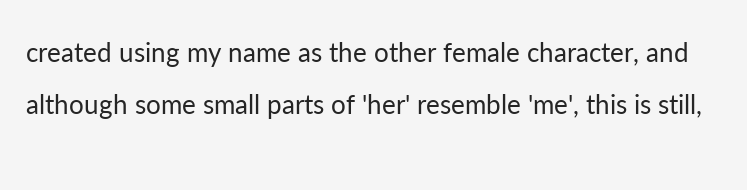created using my name as the other female character, and although some small parts of 'her' resemble 'me', this is still,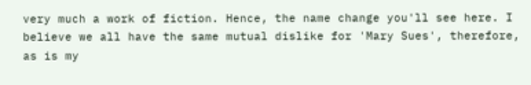very much a work of fiction. Hence, the name change you'll see here. I believe we all have the same mutual dislike for 'Mary Sues', therefore, as is my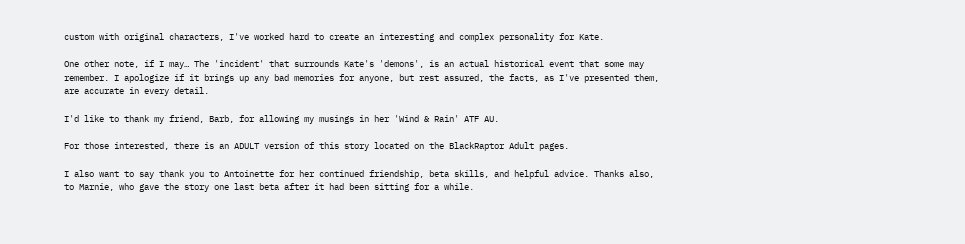custom with original characters, I've worked hard to create an interesting and complex personality for Kate.

One other note, if I may… The 'incident' that surrounds Kate's 'demons', is an actual historical event that some may remember. I apologize if it brings up any bad memories for anyone, but rest assured, the facts, as I've presented them, are accurate in every detail.

I'd like to thank my friend, Barb, for allowing my musings in her 'Wind & Rain' ATF AU.

For those interested, there is an ADULT version of this story located on the BlackRaptor Adult pages.

I also want to say thank you to Antoinette for her continued friendship, beta skills, and helpful advice. Thanks also, to Marnie, who gave the story one last beta after it had been sitting for a while.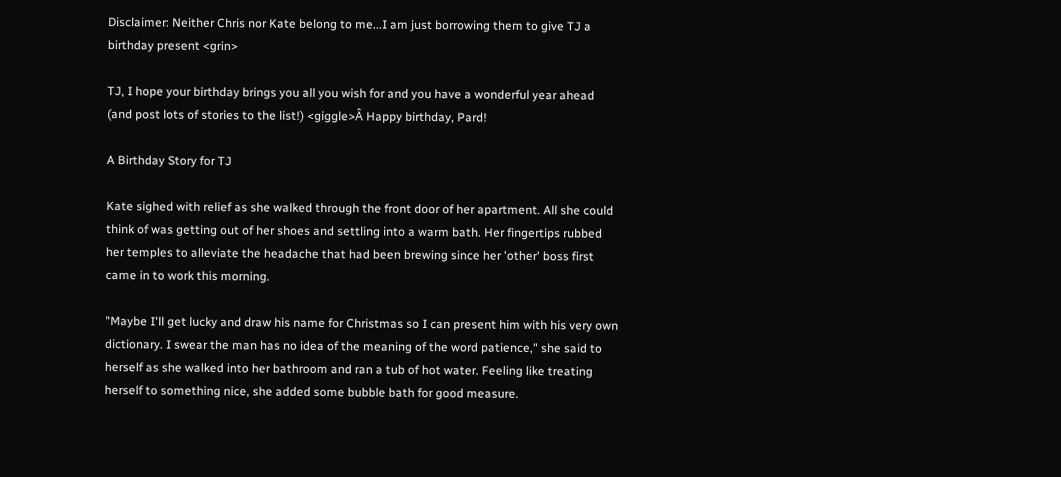Disclaimer: Neither Chris nor Kate belong to me...I am just borrowing them to give TJ a birthday present <grin>

TJ, I hope your birthday brings you all you wish for and you have a wonderful year ahead (and post lots of stories to the list!) <giggle>Â Happy birthday, Pard!

A Birthday Story for TJ

Kate sighed with relief as she walked through the front door of her apartment. All she could think of was getting out of her shoes and settling into a warm bath. Her fingertips rubbed her temples to alleviate the headache that had been brewing since her 'other' boss first came in to work this morning.

"Maybe I'll get lucky and draw his name for Christmas so I can present him with his very own dictionary. I swear the man has no idea of the meaning of the word patience," she said to herself as she walked into her bathroom and ran a tub of hot water. Feeling like treating herself to something nice, she added some bubble bath for good measure.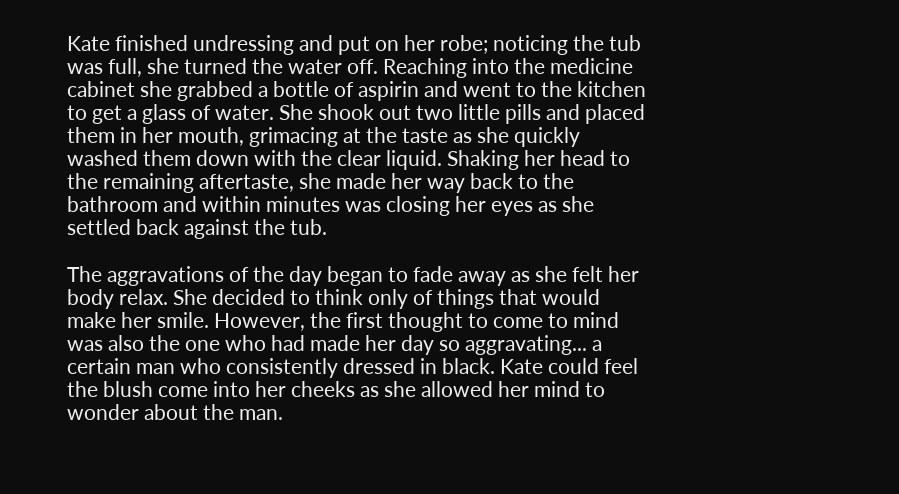Kate finished undressing and put on her robe; noticing the tub was full, she turned the water off. Reaching into the medicine cabinet she grabbed a bottle of aspirin and went to the kitchen to get a glass of water. She shook out two little pills and placed them in her mouth, grimacing at the taste as she quickly washed them down with the clear liquid. Shaking her head to the remaining aftertaste, she made her way back to the bathroom and within minutes was closing her eyes as she settled back against the tub.

The aggravations of the day began to fade away as she felt her body relax. She decided to think only of things that would make her smile. However, the first thought to come to mind was also the one who had made her day so aggravating... a certain man who consistently dressed in black. Kate could feel the blush come into her cheeks as she allowed her mind to wonder about the man.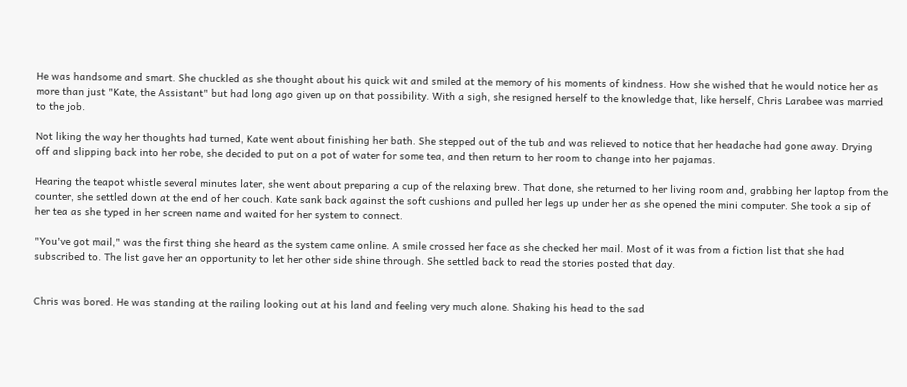He was handsome and smart. She chuckled as she thought about his quick wit and smiled at the memory of his moments of kindness. How she wished that he would notice her as more than just "Kate, the Assistant" but had long ago given up on that possibility. With a sigh, she resigned herself to the knowledge that, like herself, Chris Larabee was married to the job.

Not liking the way her thoughts had turned, Kate went about finishing her bath. She stepped out of the tub and was relieved to notice that her headache had gone away. Drying off and slipping back into her robe, she decided to put on a pot of water for some tea, and then return to her room to change into her pajamas.

Hearing the teapot whistle several minutes later, she went about preparing a cup of the relaxing brew. That done, she returned to her living room and, grabbing her laptop from the counter, she settled down at the end of her couch. Kate sank back against the soft cushions and pulled her legs up under her as she opened the mini computer. She took a sip of her tea as she typed in her screen name and waited for her system to connect.

"You've got mail," was the first thing she heard as the system came online. A smile crossed her face as she checked her mail. Most of it was from a fiction list that she had subscribed to. The list gave her an opportunity to let her other side shine through. She settled back to read the stories posted that day.


Chris was bored. He was standing at the railing looking out at his land and feeling very much alone. Shaking his head to the sad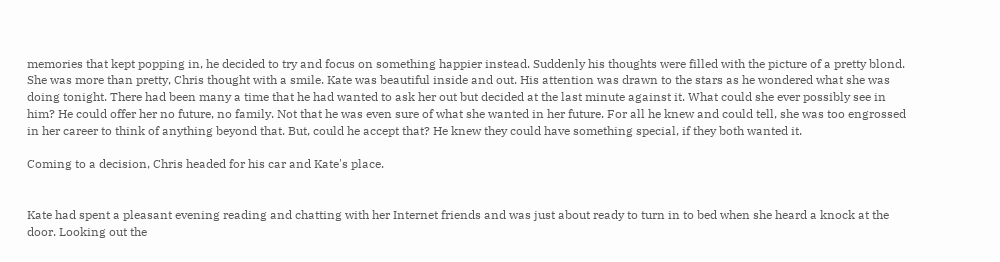memories that kept popping in, he decided to try and focus on something happier instead. Suddenly his thoughts were filled with the picture of a pretty blond. She was more than pretty, Chris thought with a smile. Kate was beautiful inside and out. His attention was drawn to the stars as he wondered what she was doing tonight. There had been many a time that he had wanted to ask her out but decided at the last minute against it. What could she ever possibly see in him? He could offer her no future, no family. Not that he was even sure of what she wanted in her future. For all he knew and could tell, she was too engrossed in her career to think of anything beyond that. But, could he accept that? He knew they could have something special, if they both wanted it.

Coming to a decision, Chris headed for his car and Kate's place.


Kate had spent a pleasant evening reading and chatting with her Internet friends and was just about ready to turn in to bed when she heard a knock at the door. Looking out the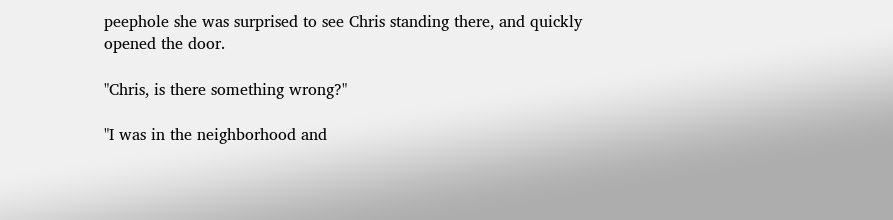peephole she was surprised to see Chris standing there, and quickly opened the door.

"Chris, is there something wrong?"

"I was in the neighborhood and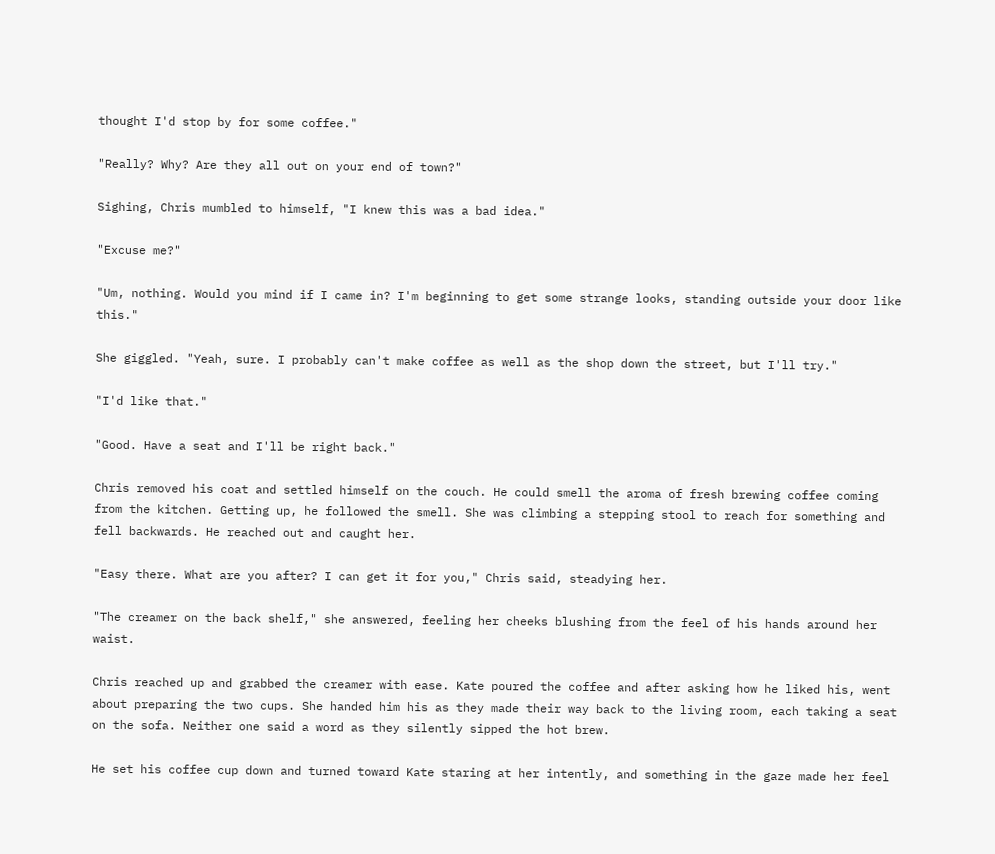thought I'd stop by for some coffee."

"Really? Why? Are they all out on your end of town?"

Sighing, Chris mumbled to himself, "I knew this was a bad idea."

"Excuse me?"

"Um, nothing. Would you mind if I came in? I'm beginning to get some strange looks, standing outside your door like this."

She giggled. "Yeah, sure. I probably can't make coffee as well as the shop down the street, but I'll try."

"I'd like that."

"Good. Have a seat and I'll be right back."

Chris removed his coat and settled himself on the couch. He could smell the aroma of fresh brewing coffee coming from the kitchen. Getting up, he followed the smell. She was climbing a stepping stool to reach for something and fell backwards. He reached out and caught her.

"Easy there. What are you after? I can get it for you," Chris said, steadying her.

"The creamer on the back shelf," she answered, feeling her cheeks blushing from the feel of his hands around her waist.

Chris reached up and grabbed the creamer with ease. Kate poured the coffee and after asking how he liked his, went about preparing the two cups. She handed him his as they made their way back to the living room, each taking a seat on the sofa. Neither one said a word as they silently sipped the hot brew.

He set his coffee cup down and turned toward Kate staring at her intently, and something in the gaze made her feel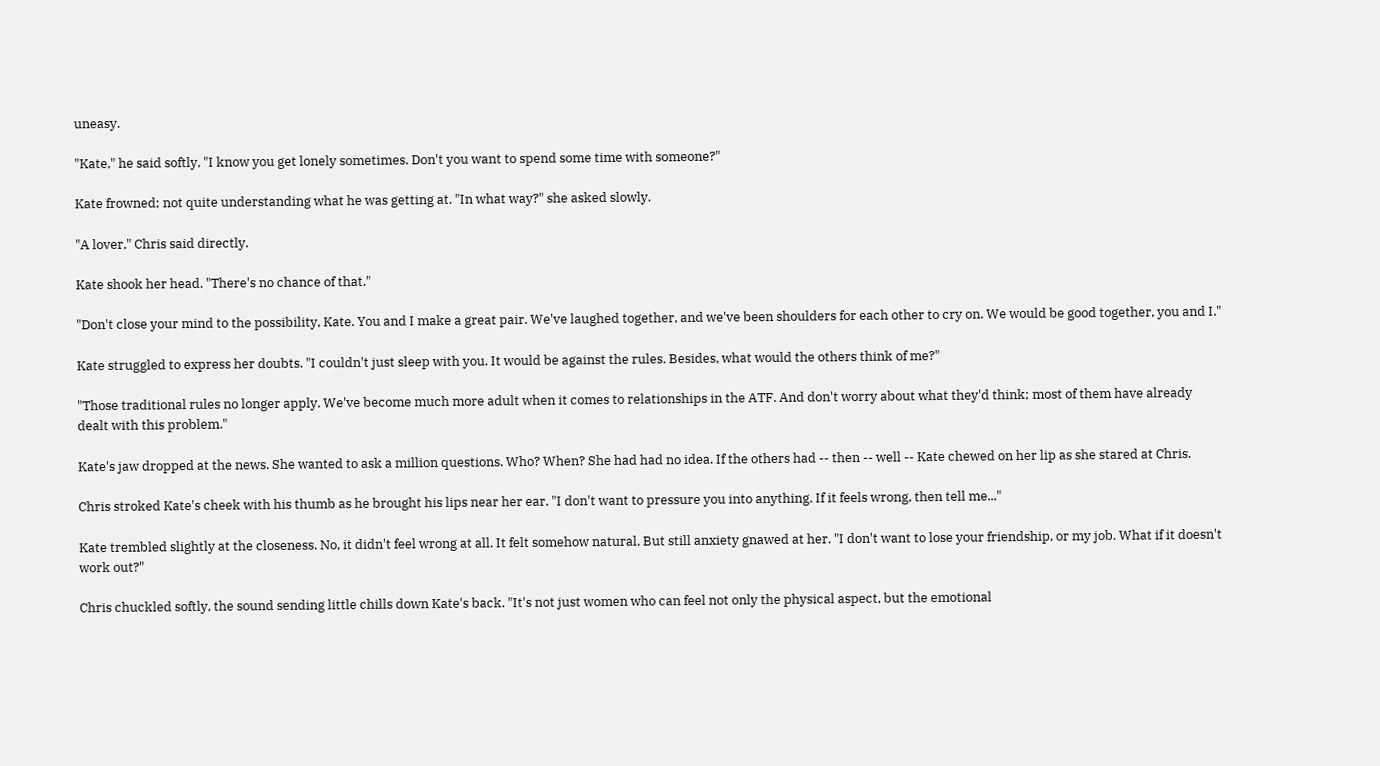uneasy.

"Kate," he said softly, "I know you get lonely sometimes. Don't you want to spend some time with someone?"

Kate frowned; not quite understanding what he was getting at. "In what way?" she asked slowly.

"A lover," Chris said directly.

Kate shook her head. "There's no chance of that."

"Don't close your mind to the possibility, Kate. You and I make a great pair. We've laughed together, and we've been shoulders for each other to cry on. We would be good together, you and I."

Kate struggled to express her doubts. "I couldn't just sleep with you. It would be against the rules. Besides, what would the others think of me?"

"Those traditional rules no longer apply. We've become much more adult when it comes to relationships in the ATF. And don't worry about what they'd think; most of them have already dealt with this problem."

Kate's jaw dropped at the news. She wanted to ask a million questions. Who? When? She had had no idea. If the others had -- then -- well -- Kate chewed on her lip as she stared at Chris.

Chris stroked Kate's cheek with his thumb as he brought his lips near her ear. "I don't want to pressure you into anything. If it feels wrong, then tell me..."

Kate trembled slightly at the closeness. No, it didn't feel wrong at all. It felt somehow natural. But still anxiety gnawed at her. "I don't want to lose your friendship, or my job. What if it doesn't work out?"

Chris chuckled softly, the sound sending little chills down Kate's back. "It's not just women who can feel not only the physical aspect, but the emotional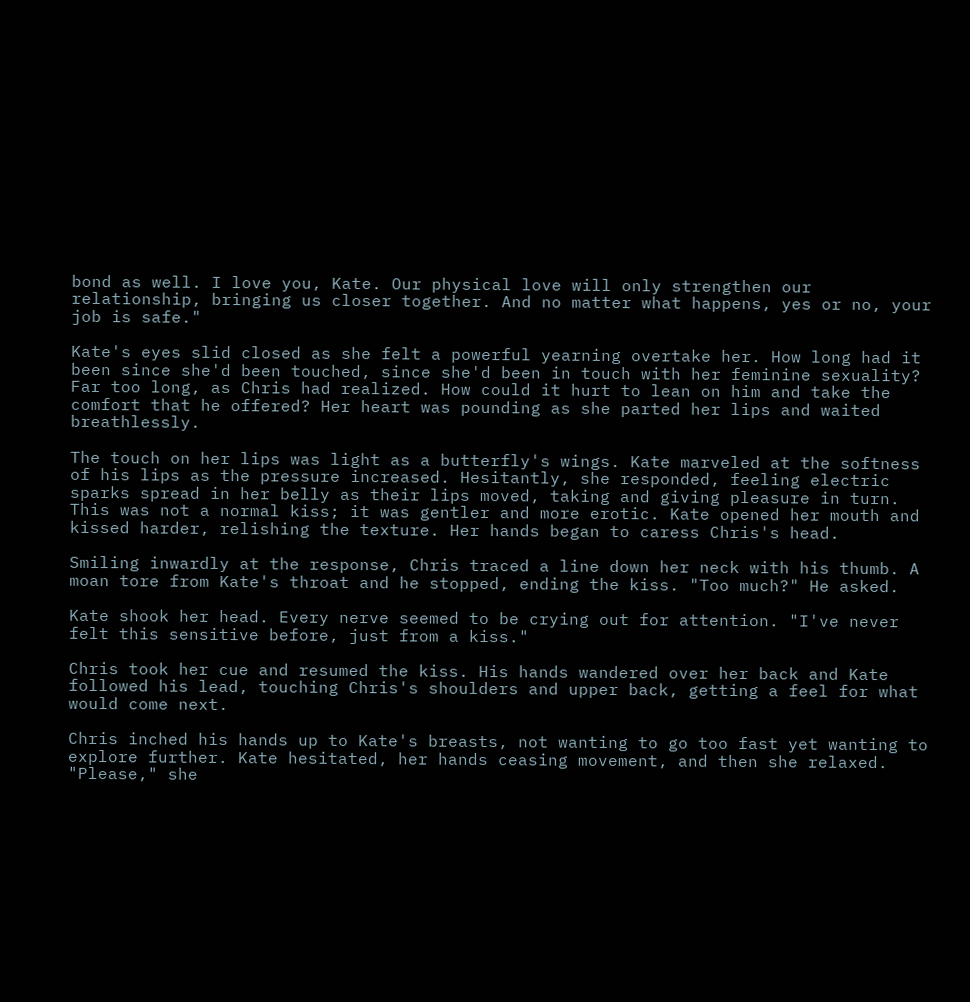bond as well. I love you, Kate. Our physical love will only strengthen our relationship, bringing us closer together. And no matter what happens, yes or no, your job is safe."

Kate's eyes slid closed as she felt a powerful yearning overtake her. How long had it been since she'd been touched, since she'd been in touch with her feminine sexuality? Far too long, as Chris had realized. How could it hurt to lean on him and take the comfort that he offered? Her heart was pounding as she parted her lips and waited breathlessly.

The touch on her lips was light as a butterfly's wings. Kate marveled at the softness of his lips as the pressure increased. Hesitantly, she responded, feeling electric sparks spread in her belly as their lips moved, taking and giving pleasure in turn. This was not a normal kiss; it was gentler and more erotic. Kate opened her mouth and kissed harder, relishing the texture. Her hands began to caress Chris's head.

Smiling inwardly at the response, Chris traced a line down her neck with his thumb. A moan tore from Kate's throat and he stopped, ending the kiss. "Too much?" He asked.

Kate shook her head. Every nerve seemed to be crying out for attention. "I've never felt this sensitive before, just from a kiss."

Chris took her cue and resumed the kiss. His hands wandered over her back and Kate followed his lead, touching Chris's shoulders and upper back, getting a feel for what would come next.

Chris inched his hands up to Kate's breasts, not wanting to go too fast yet wanting to explore further. Kate hesitated, her hands ceasing movement, and then she relaxed. "Please," she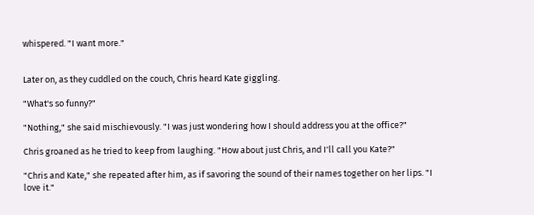whispered. "I want more."


Later on, as they cuddled on the couch, Chris heard Kate giggling.

"What's so funny?"

"Nothing," she said mischievously. "I was just wondering how I should address you at the office?"

Chris groaned as he tried to keep from laughing. "How about just Chris, and I'll call you Kate?"

"Chris and Kate," she repeated after him, as if savoring the sound of their names together on her lips. "I love it."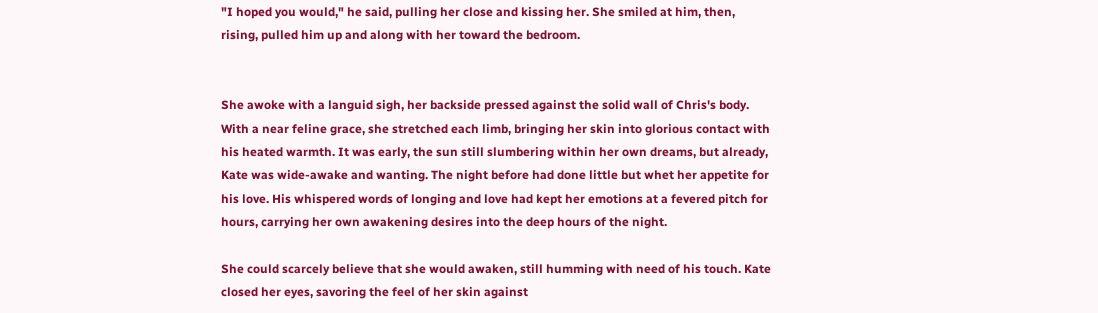"I hoped you would," he said, pulling her close and kissing her. She smiled at him, then, rising, pulled him up and along with her toward the bedroom.


She awoke with a languid sigh, her backside pressed against the solid wall of Chris's body. With a near feline grace, she stretched each limb, bringing her skin into glorious contact with his heated warmth. It was early, the sun still slumbering within her own dreams, but already, Kate was wide-awake and wanting. The night before had done little but whet her appetite for his love. His whispered words of longing and love had kept her emotions at a fevered pitch for hours, carrying her own awakening desires into the deep hours of the night.

She could scarcely believe that she would awaken, still humming with need of his touch. Kate closed her eyes, savoring the feel of her skin against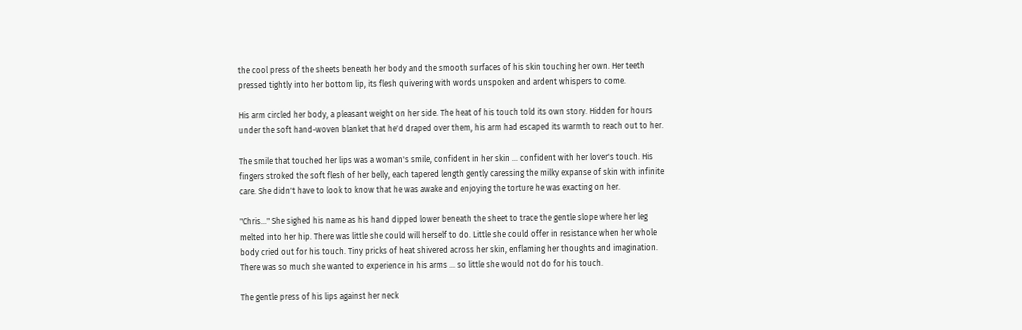the cool press of the sheets beneath her body and the smooth surfaces of his skin touching her own. Her teeth pressed tightly into her bottom lip, its flesh quivering with words unspoken and ardent whispers to come.

His arm circled her body, a pleasant weight on her side. The heat of his touch told its own story. Hidden for hours under the soft hand-woven blanket that he'd draped over them, his arm had escaped its warmth to reach out to her.

The smile that touched her lips was a woman's smile, confident in her skin ... confident with her lover's touch. His fingers stroked the soft flesh of her belly, each tapered length gently caressing the milky expanse of skin with infinite care. She didn't have to look to know that he was awake and enjoying the torture he was exacting on her.

"Chris..." She sighed his name as his hand dipped lower beneath the sheet to trace the gentle slope where her leg melted into her hip. There was little she could will herself to do. Little she could offer in resistance when her whole body cried out for his touch. Tiny pricks of heat shivered across her skin, enflaming her thoughts and imagination. There was so much she wanted to experience in his arms ... so little she would not do for his touch.

The gentle press of his lips against her neck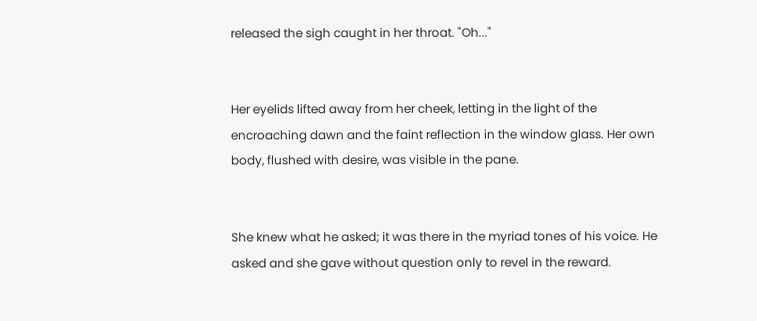released the sigh caught in her throat. "Oh..."


Her eyelids lifted away from her cheek, letting in the light of the encroaching dawn and the faint reflection in the window glass. Her own body, flushed with desire, was visible in the pane.


She knew what he asked; it was there in the myriad tones of his voice. He asked and she gave without question only to revel in the reward.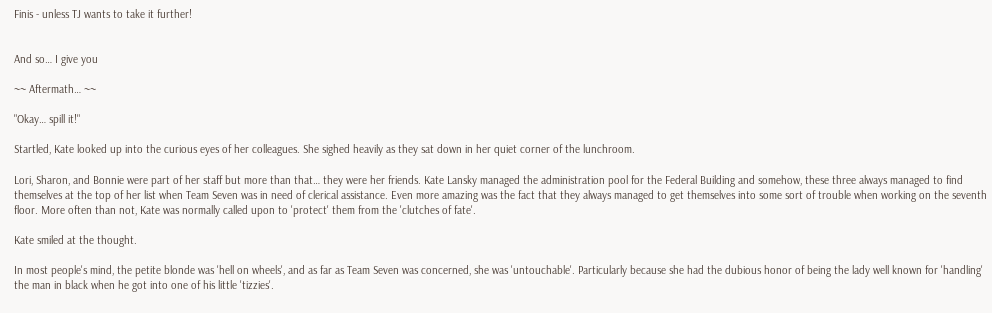Finis - unless TJ wants to take it further!


And so… I give you

~~ Aftermath… ~~

"Okay… spill it!"

Startled, Kate looked up into the curious eyes of her colleagues. She sighed heavily as they sat down in her quiet corner of the lunchroom.

Lori, Sharon, and Bonnie were part of her staff but more than that… they were her friends. Kate Lansky managed the administration pool for the Federal Building and somehow, these three always managed to find themselves at the top of her list when Team Seven was in need of clerical assistance. Even more amazing was the fact that they always managed to get themselves into some sort of trouble when working on the seventh floor. More often than not, Kate was normally called upon to 'protect' them from the 'clutches of fate'.

Kate smiled at the thought.

In most people's mind, the petite blonde was 'hell on wheels', and as far as Team Seven was concerned, she was 'untouchable'. Particularly because she had the dubious honor of being the lady well known for 'handling' the man in black when he got into one of his little 'tizzies'.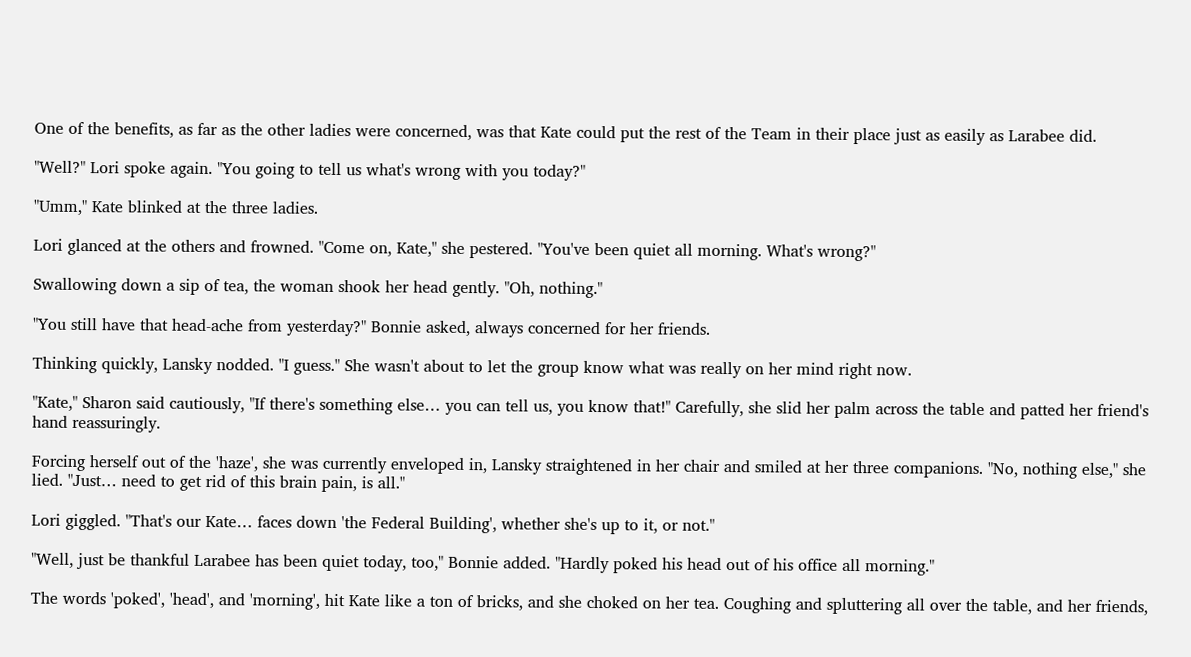One of the benefits, as far as the other ladies were concerned, was that Kate could put the rest of the Team in their place just as easily as Larabee did.

"Well?" Lori spoke again. "You going to tell us what's wrong with you today?"

"Umm," Kate blinked at the three ladies.

Lori glanced at the others and frowned. "Come on, Kate," she pestered. "You've been quiet all morning. What's wrong?"

Swallowing down a sip of tea, the woman shook her head gently. "Oh, nothing."

"You still have that head-ache from yesterday?" Bonnie asked, always concerned for her friends.

Thinking quickly, Lansky nodded. "I guess." She wasn't about to let the group know what was really on her mind right now.

"Kate," Sharon said cautiously, "If there's something else… you can tell us, you know that!" Carefully, she slid her palm across the table and patted her friend's hand reassuringly.

Forcing herself out of the 'haze', she was currently enveloped in, Lansky straightened in her chair and smiled at her three companions. "No, nothing else," she lied. "Just… need to get rid of this brain pain, is all."

Lori giggled. "That's our Kate… faces down 'the Federal Building', whether she's up to it, or not."

"Well, just be thankful Larabee has been quiet today, too," Bonnie added. "Hardly poked his head out of his office all morning."

The words 'poked', 'head', and 'morning', hit Kate like a ton of bricks, and she choked on her tea. Coughing and spluttering all over the table, and her friends,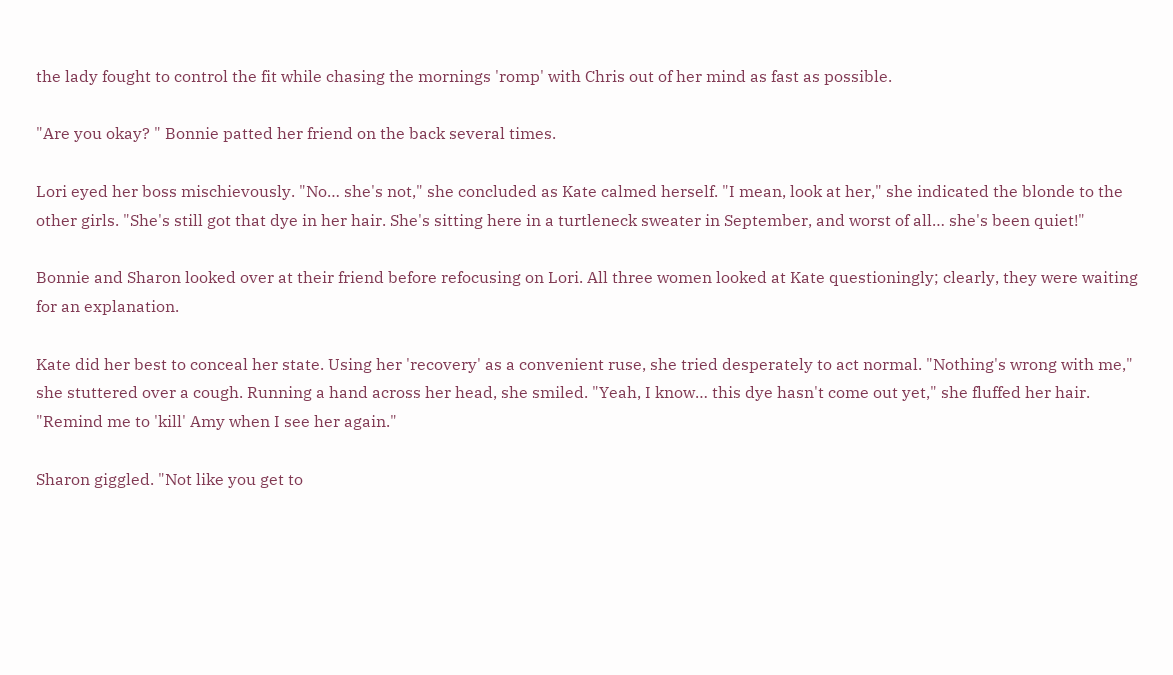the lady fought to control the fit while chasing the mornings 'romp' with Chris out of her mind as fast as possible.

"Are you okay? " Bonnie patted her friend on the back several times.

Lori eyed her boss mischievously. "No… she's not," she concluded as Kate calmed herself. "I mean, look at her," she indicated the blonde to the other girls. "She's still got that dye in her hair. She's sitting here in a turtleneck sweater in September, and worst of all… she's been quiet!"

Bonnie and Sharon looked over at their friend before refocusing on Lori. All three women looked at Kate questioningly; clearly, they were waiting for an explanation.

Kate did her best to conceal her state. Using her 'recovery' as a convenient ruse, she tried desperately to act normal. "Nothing's wrong with me," she stuttered over a cough. Running a hand across her head, she smiled. "Yeah, I know… this dye hasn't come out yet," she fluffed her hair. "Remind me to 'kill' Amy when I see her again."

Sharon giggled. "Not like you get to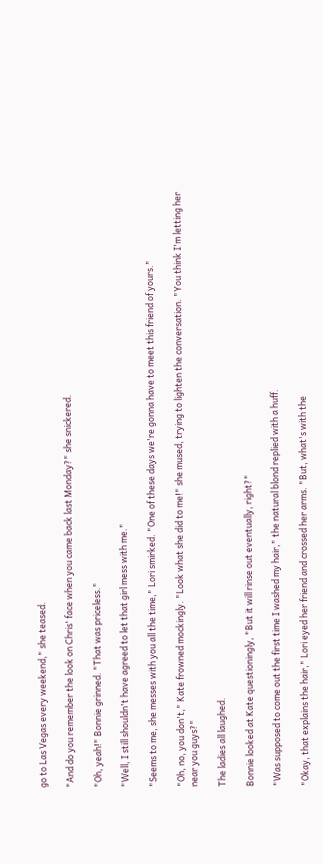go to Las Vegas every weekend," she teased.

"And do you remember the look on Chris' face when you came back last Monday?" she snickered.

"Oh, yeah!" Bonnie grinned. "That was priceless."

"Well, I still shouldn't have agreed to let that girl mess with me."

"Seems to me, she messes with you all the time," Lori smirked. "One of these days we're gonna have to meet this friend of yours."

"Oh, no, you don't," Kate frowned mockingly. "Look what she did to me!" she mused, trying to lighten the conversation. "You think I'm letting her near you guys?"

The ladies all laughed.

Bonnie looked at Kate questioningly, "But it will rinse out eventually, right?"

"Was supposed to come out the first time I washed my hair," the natural blond replied with a huff.

"Okay, that explains the hair," Lori eyed her friend and crossed her arms. "But, what's with the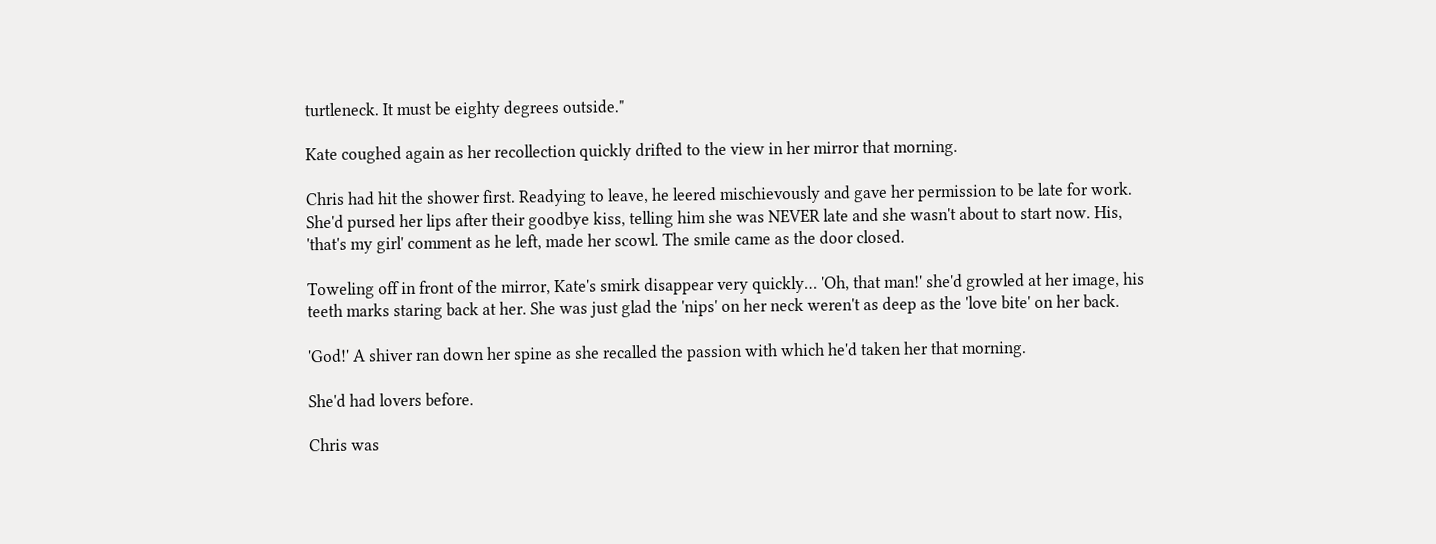turtleneck. It must be eighty degrees outside."

Kate coughed again as her recollection quickly drifted to the view in her mirror that morning.

Chris had hit the shower first. Readying to leave, he leered mischievously and gave her permission to be late for work. She'd pursed her lips after their goodbye kiss, telling him she was NEVER late and she wasn't about to start now. His, 'that's my girl' comment as he left, made her scowl. The smile came as the door closed.

Toweling off in front of the mirror, Kate's smirk disappear very quickly… 'Oh, that man!' she'd growled at her image, his teeth marks staring back at her. She was just glad the 'nips' on her neck weren't as deep as the 'love bite' on her back.

'God!' A shiver ran down her spine as she recalled the passion with which he'd taken her that morning.

She'd had lovers before.

Chris was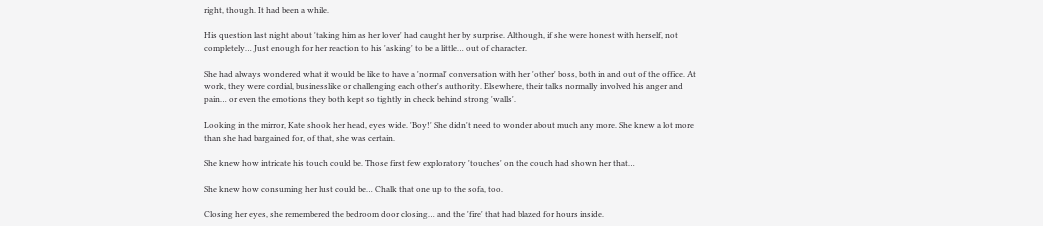right, though. It had been a while.

His question last night about 'taking him as her lover' had caught her by surprise. Although, if she were honest with herself, not completely… Just enough for her reaction to his 'asking' to be a little… out of character.

She had always wondered what it would be like to have a 'normal' conversation with her 'other' boss, both in and out of the office. At work, they were cordial, businesslike or challenging each other's authority. Elsewhere, their talks normally involved his anger and pain… or even the emotions they both kept so tightly in check behind strong 'walls'.

Looking in the mirror, Kate shook her head, eyes wide. 'Boy!' She didn't need to wonder about much any more. She knew a lot more than she had bargained for, of that, she was certain.

She knew how intricate his touch could be. Those first few exploratory 'touches' on the couch had shown her that…

She knew how consuming her lust could be… Chalk that one up to the sofa, too.

Closing her eyes, she remembered the bedroom door closing… and the 'fire' that had blazed for hours inside.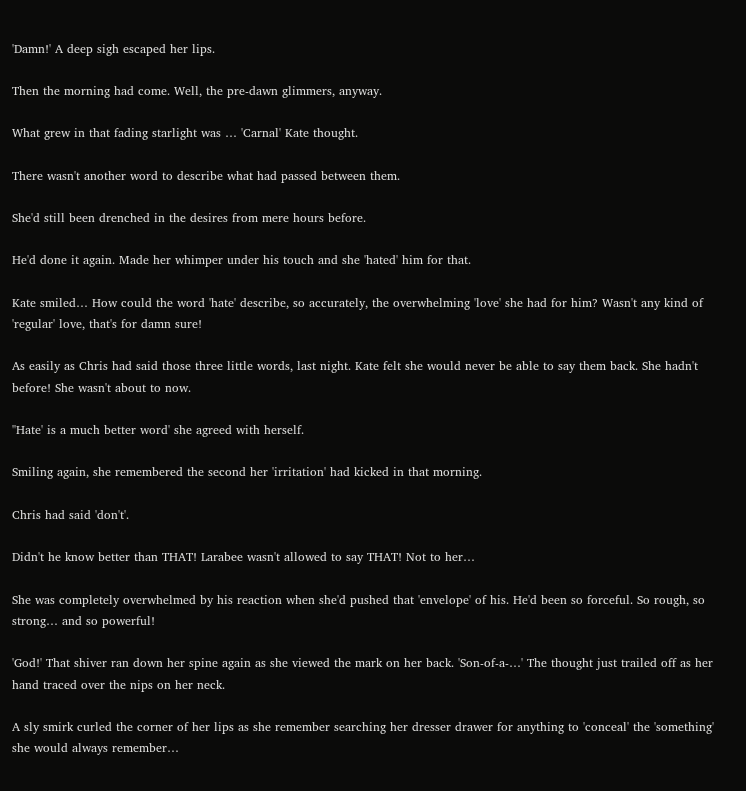'Damn!' A deep sigh escaped her lips.

Then the morning had come. Well, the pre-dawn glimmers, anyway.

What grew in that fading starlight was … 'Carnal' Kate thought.

There wasn't another word to describe what had passed between them.

She'd still been drenched in the desires from mere hours before.

He'd done it again. Made her whimper under his touch and she 'hated' him for that.

Kate smiled… How could the word 'hate' describe, so accurately, the overwhelming 'love' she had for him? Wasn't any kind of 'regular' love, that's for damn sure!

As easily as Chris had said those three little words, last night. Kate felt she would never be able to say them back. She hadn't before! She wasn't about to now.

''Hate' is a much better word' she agreed with herself.

Smiling again, she remembered the second her 'irritation' had kicked in that morning.

Chris had said 'don't'.

Didn't he know better than THAT! Larabee wasn't allowed to say THAT! Not to her…

She was completely overwhelmed by his reaction when she'd pushed that 'envelope' of his. He'd been so forceful. So rough, so strong… and so powerful!

'God!' That shiver ran down her spine again as she viewed the mark on her back. 'Son-of-a-…' The thought just trailed off as her hand traced over the nips on her neck.

A sly smirk curled the corner of her lips as she remember searching her dresser drawer for anything to 'conceal' the 'something' she would always remember…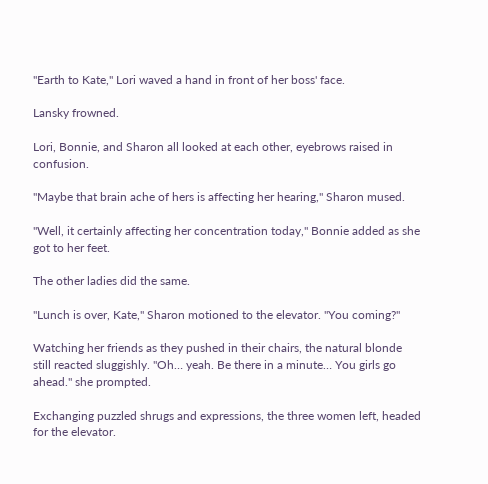"Earth to Kate," Lori waved a hand in front of her boss' face.

Lansky frowned.

Lori, Bonnie, and Sharon all looked at each other, eyebrows raised in confusion.

"Maybe that brain ache of hers is affecting her hearing," Sharon mused.

"Well, it certainly affecting her concentration today," Bonnie added as she got to her feet.

The other ladies did the same.

"Lunch is over, Kate," Sharon motioned to the elevator. "You coming?"

Watching her friends as they pushed in their chairs, the natural blonde still reacted sluggishly. "Oh… yeah. Be there in a minute… You girls go ahead." she prompted.

Exchanging puzzled shrugs and expressions, the three women left, headed for the elevator.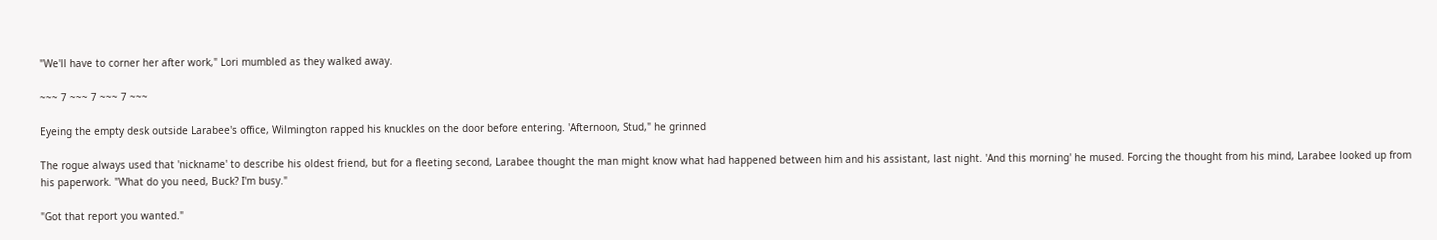"We'll have to corner her after work," Lori mumbled as they walked away.

~~~ 7 ~~~ 7 ~~~ 7 ~~~

Eyeing the empty desk outside Larabee's office, Wilmington rapped his knuckles on the door before entering. 'Afternoon, Stud," he grinned

The rogue always used that 'nickname' to describe his oldest friend, but for a fleeting second, Larabee thought the man might know what had happened between him and his assistant, last night. 'And this morning' he mused. Forcing the thought from his mind, Larabee looked up from his paperwork. "What do you need, Buck? I'm busy."

"Got that report you wanted."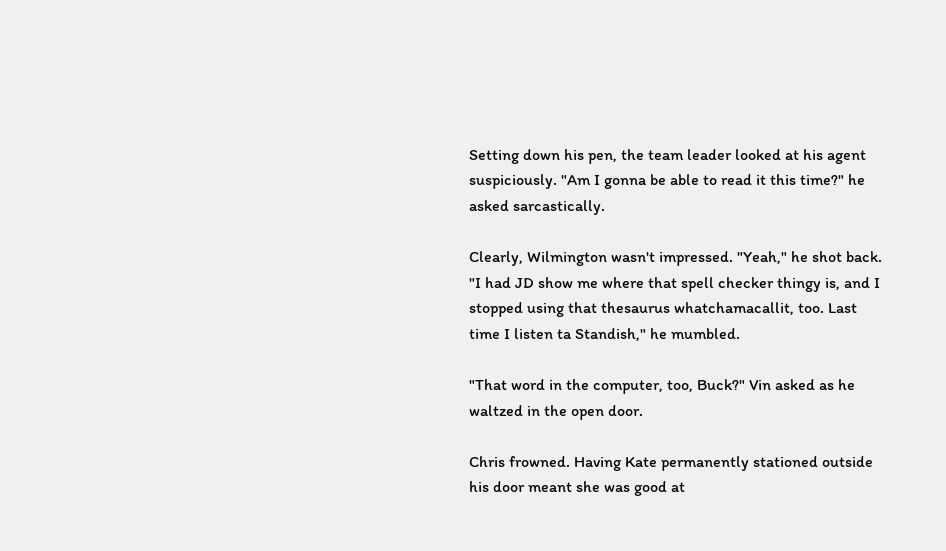Setting down his pen, the team leader looked at his agent suspiciously. "Am I gonna be able to read it this time?" he asked sarcastically.

Clearly, Wilmington wasn't impressed. "Yeah," he shot back. "I had JD show me where that spell checker thingy is, and I stopped using that thesaurus whatchamacallit, too. Last time I listen ta Standish," he mumbled.

"That word in the computer, too, Buck?" Vin asked as he waltzed in the open door.

Chris frowned. Having Kate permanently stationed outside his door meant she was good at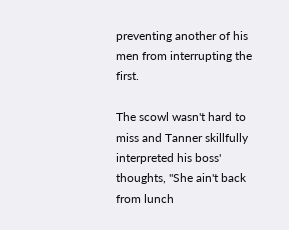preventing another of his men from interrupting the first.

The scowl wasn't hard to miss and Tanner skillfully interpreted his boss' thoughts, "She ain't back from lunch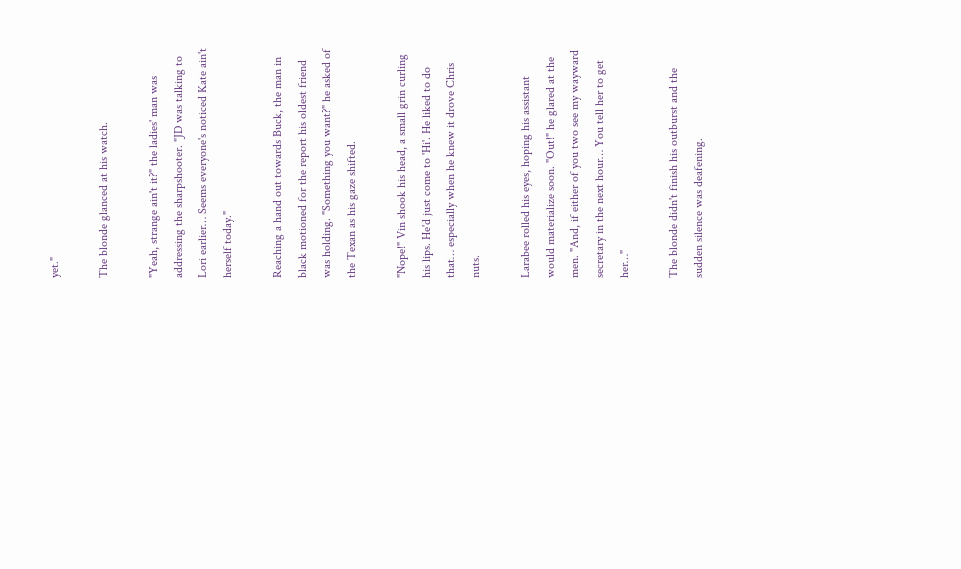yet."

The blonde glanced at his watch.

"Yeah, strange ain't it?" the ladies' man was addressing the sharpshooter. "JD was talking to Lori earlier… Seems everyone's noticed Kate ain't herself today."

Reaching a hand out towards Buck, the man in black motioned for the report his oldest friend was holding. "Something you want?" he asked of the Texan as his gaze shifted.

"Nope!" Vin shook his head, a small grin curling his lips. He'd just come to 'Hi'. He liked to do that… especially when he knew it drove Chris nuts.

Larabee rolled his eyes, hoping his assistant would materialize soon. "Out!" he glared at the men. "And, if either of you two see my wayward secretary in the next hour… You tell her to get her…"

The blonde didn't finish his outburst and the sudden silence was deafening.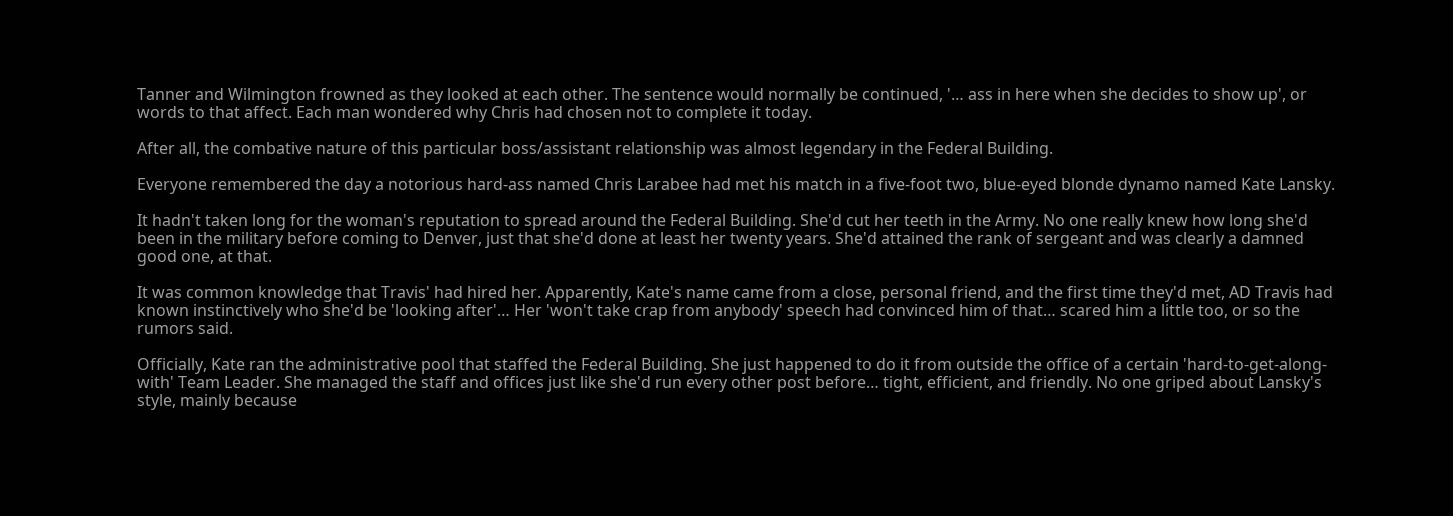Tanner and Wilmington frowned as they looked at each other. The sentence would normally be continued, '… ass in here when she decides to show up', or words to that affect. Each man wondered why Chris had chosen not to complete it today.

After all, the combative nature of this particular boss/assistant relationship was almost legendary in the Federal Building.

Everyone remembered the day a notorious hard-ass named Chris Larabee had met his match in a five-foot two, blue-eyed blonde dynamo named Kate Lansky.

It hadn't taken long for the woman's reputation to spread around the Federal Building. She'd cut her teeth in the Army. No one really knew how long she'd been in the military before coming to Denver, just that she'd done at least her twenty years. She'd attained the rank of sergeant and was clearly a damned good one, at that.

It was common knowledge that Travis' had hired her. Apparently, Kate's name came from a close, personal friend, and the first time they'd met, AD Travis had known instinctively who she'd be 'looking after'… Her 'won't take crap from anybody' speech had convinced him of that… scared him a little too, or so the rumors said.

Officially, Kate ran the administrative pool that staffed the Federal Building. She just happened to do it from outside the office of a certain 'hard-to-get-along-with' Team Leader. She managed the staff and offices just like she'd run every other post before… tight, efficient, and friendly. No one griped about Lansky's style, mainly because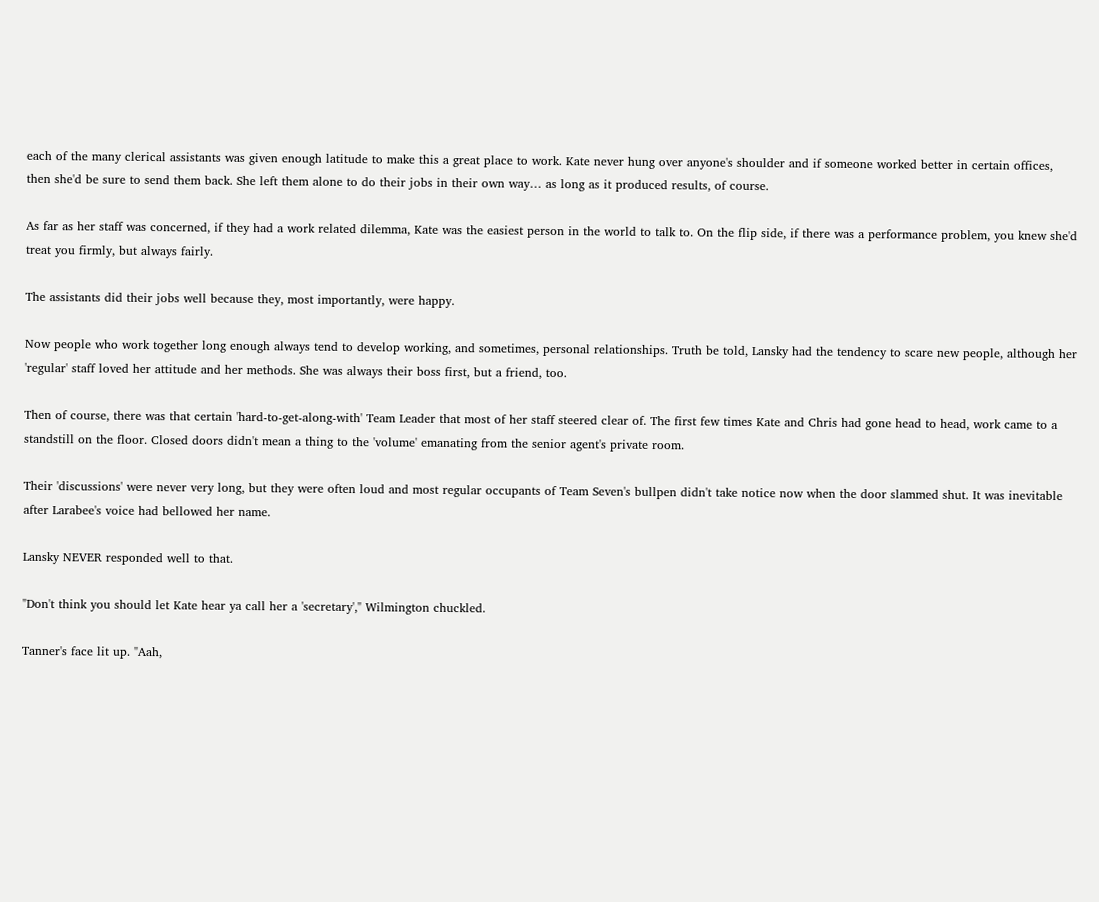each of the many clerical assistants was given enough latitude to make this a great place to work. Kate never hung over anyone's shoulder and if someone worked better in certain offices, then she'd be sure to send them back. She left them alone to do their jobs in their own way… as long as it produced results, of course.

As far as her staff was concerned, if they had a work related dilemma, Kate was the easiest person in the world to talk to. On the flip side, if there was a performance problem, you knew she'd treat you firmly, but always fairly.

The assistants did their jobs well because they, most importantly, were happy.

Now people who work together long enough always tend to develop working, and sometimes, personal relationships. Truth be told, Lansky had the tendency to scare new people, although her 'regular' staff loved her attitude and her methods. She was always their boss first, but a friend, too.

Then of course, there was that certain 'hard-to-get-along-with' Team Leader that most of her staff steered clear of. The first few times Kate and Chris had gone head to head, work came to a standstill on the floor. Closed doors didn't mean a thing to the 'volume' emanating from the senior agent's private room.

Their 'discussions' were never very long, but they were often loud and most regular occupants of Team Seven's bullpen didn't take notice now when the door slammed shut. It was inevitable after Larabee's voice had bellowed her name.

Lansky NEVER responded well to that.

"Don't think you should let Kate hear ya call her a 'secretary'," Wilmington chuckled.

Tanner's face lit up. "Aah,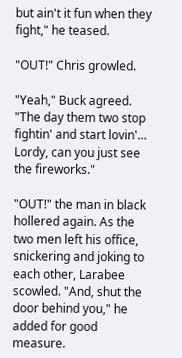but ain't it fun when they fight," he teased.

"OUT!" Chris growled.

"Yeah," Buck agreed. "The day them two stop fightin' and start lovin'… Lordy, can you just see the fireworks."

"OUT!" the man in black hollered again. As the two men left his office, snickering and joking to each other, Larabee scowled. "And, shut the door behind you," he added for good measure.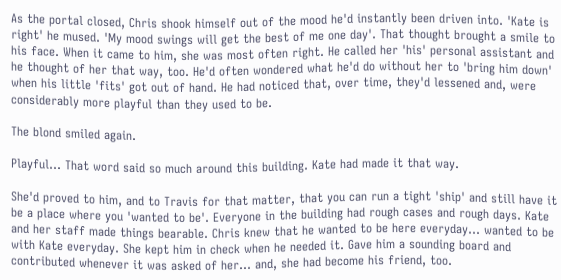As the portal closed, Chris shook himself out of the mood he'd instantly been driven into. 'Kate is right' he mused. 'My mood swings will get the best of me one day'. That thought brought a smile to his face. When it came to him, she was most often right. He called her 'his' personal assistant and he thought of her that way, too. He'd often wondered what he'd do without her to 'bring him down' when his little 'fits' got out of hand. He had noticed that, over time, they'd lessened and, were considerably more playful than they used to be.

The blond smiled again.

Playful… That word said so much around this building. Kate had made it that way.

She'd proved to him, and to Travis for that matter, that you can run a tight 'ship' and still have it be a place where you 'wanted to be'. Everyone in the building had rough cases and rough days. Kate and her staff made things bearable. Chris knew that he wanted to be here everyday… wanted to be with Kate everyday. She kept him in check when he needed it. Gave him a sounding board and contributed whenever it was asked of her... and, she had become his friend, too.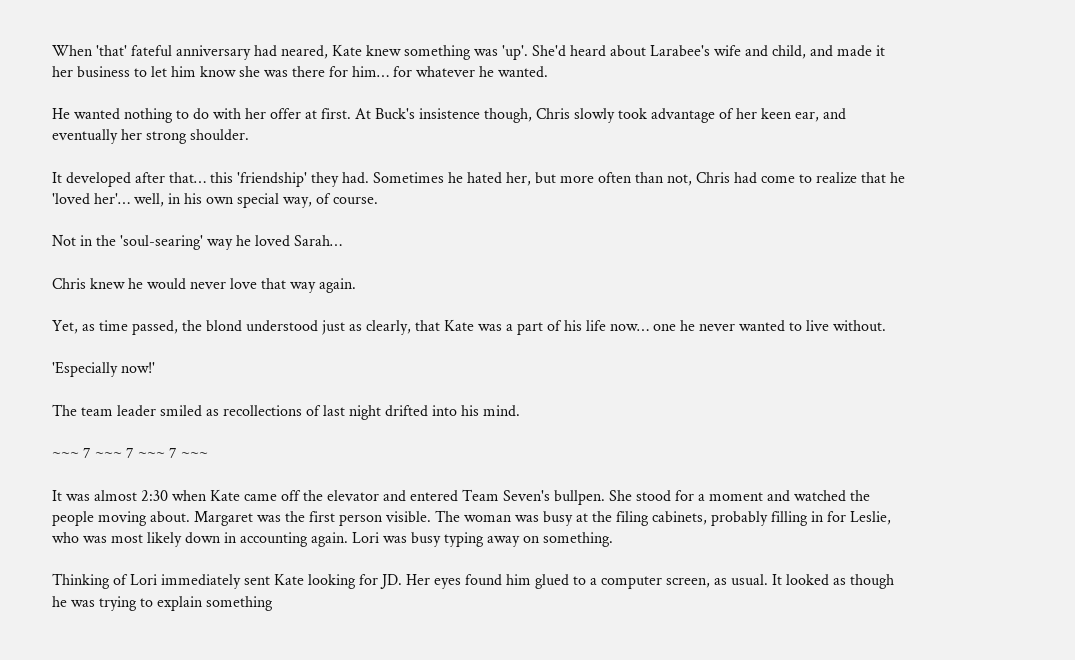When 'that' fateful anniversary had neared, Kate knew something was 'up'. She'd heard about Larabee's wife and child, and made it her business to let him know she was there for him… for whatever he wanted.

He wanted nothing to do with her offer at first. At Buck's insistence though, Chris slowly took advantage of her keen ear, and eventually her strong shoulder.

It developed after that… this 'friendship' they had. Sometimes he hated her, but more often than not, Chris had come to realize that he 'loved her'… well, in his own special way, of course.

Not in the 'soul-searing' way he loved Sarah…

Chris knew he would never love that way again.

Yet, as time passed, the blond understood just as clearly, that Kate was a part of his life now… one he never wanted to live without.

'Especially now!'

The team leader smiled as recollections of last night drifted into his mind.

~~~ 7 ~~~ 7 ~~~ 7 ~~~

It was almost 2:30 when Kate came off the elevator and entered Team Seven's bullpen. She stood for a moment and watched the people moving about. Margaret was the first person visible. The woman was busy at the filing cabinets, probably filling in for Leslie, who was most likely down in accounting again. Lori was busy typing away on something.

Thinking of Lori immediately sent Kate looking for JD. Her eyes found him glued to a computer screen, as usual. It looked as though he was trying to explain something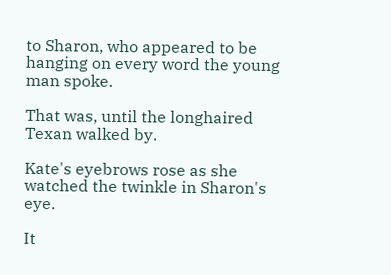to Sharon, who appeared to be hanging on every word the young man spoke.

That was, until the longhaired Texan walked by.

Kate's eyebrows rose as she watched the twinkle in Sharon's eye.

It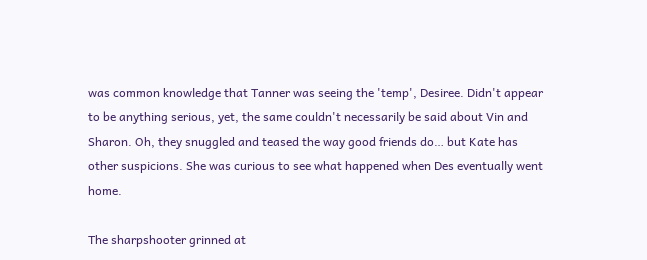was common knowledge that Tanner was seeing the 'temp', Desiree. Didn't appear to be anything serious, yet, the same couldn't necessarily be said about Vin and Sharon. Oh, they snuggled and teased the way good friends do… but Kate has other suspicions. She was curious to see what happened when Des eventually went home.

The sharpshooter grinned at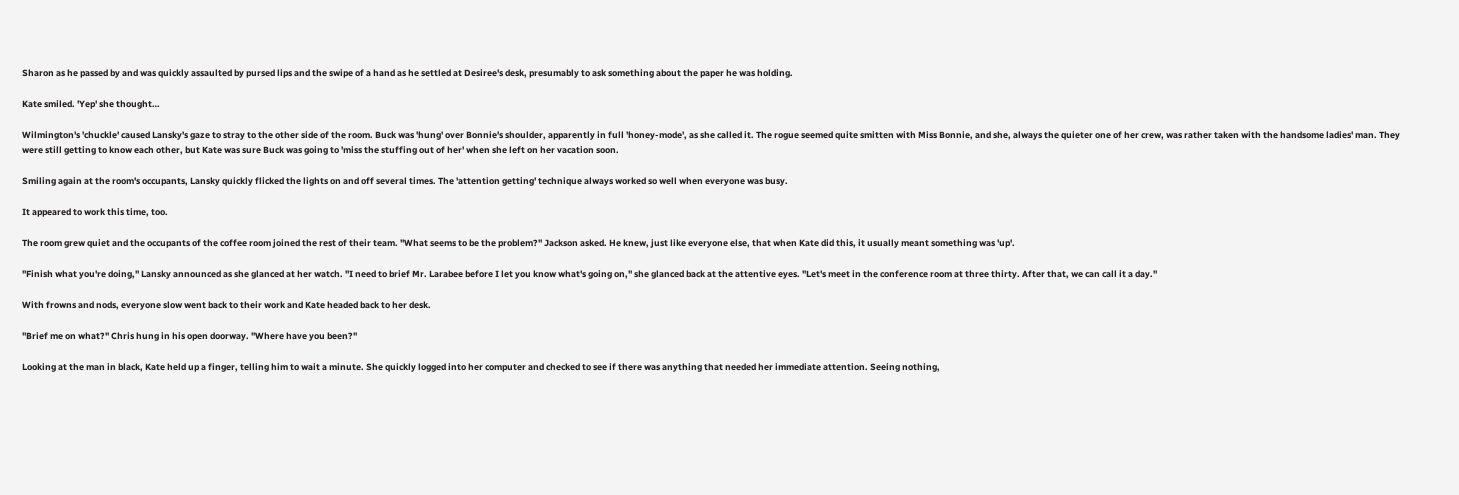Sharon as he passed by and was quickly assaulted by pursed lips and the swipe of a hand as he settled at Desiree's desk, presumably to ask something about the paper he was holding.

Kate smiled. 'Yep' she thought…

Wilmington's 'chuckle' caused Lansky's gaze to stray to the other side of the room. Buck was 'hung' over Bonnie's shoulder, apparently in full 'honey-mode', as she called it. The rogue seemed quite smitten with Miss Bonnie, and she, always the quieter one of her crew, was rather taken with the handsome ladies' man. They were still getting to know each other, but Kate was sure Buck was going to 'miss the stuffing out of her' when she left on her vacation soon.

Smiling again at the room's occupants, Lansky quickly flicked the lights on and off several times. The 'attention getting' technique always worked so well when everyone was busy.

It appeared to work this time, too.

The room grew quiet and the occupants of the coffee room joined the rest of their team. "What seems to be the problem?" Jackson asked. He knew, just like everyone else, that when Kate did this, it usually meant something was 'up'.

"Finish what you're doing," Lansky announced as she glanced at her watch. "I need to brief Mr. Larabee before I let you know what's going on," she glanced back at the attentive eyes. "Let's meet in the conference room at three thirty. After that, we can call it a day."

With frowns and nods, everyone slow went back to their work and Kate headed back to her desk.

"Brief me on what?" Chris hung in his open doorway. "Where have you been?"

Looking at the man in black, Kate held up a finger, telling him to wait a minute. She quickly logged into her computer and checked to see if there was anything that needed her immediate attention. Seeing nothing,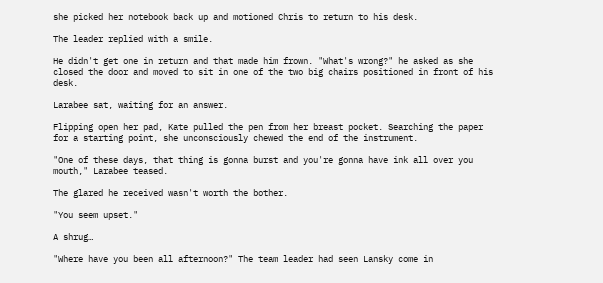she picked her notebook back up and motioned Chris to return to his desk.

The leader replied with a smile.

He didn't get one in return and that made him frown. "What's wrong?" he asked as she closed the door and moved to sit in one of the two big chairs positioned in front of his desk.

Larabee sat, waiting for an answer.

Flipping open her pad, Kate pulled the pen from her breast pocket. Searching the paper for a starting point, she unconsciously chewed the end of the instrument.

"One of these days, that thing is gonna burst and you're gonna have ink all over you mouth," Larabee teased.

The glared he received wasn't worth the bother.

"You seem upset."

A shrug…

"Where have you been all afternoon?" The team leader had seen Lansky come in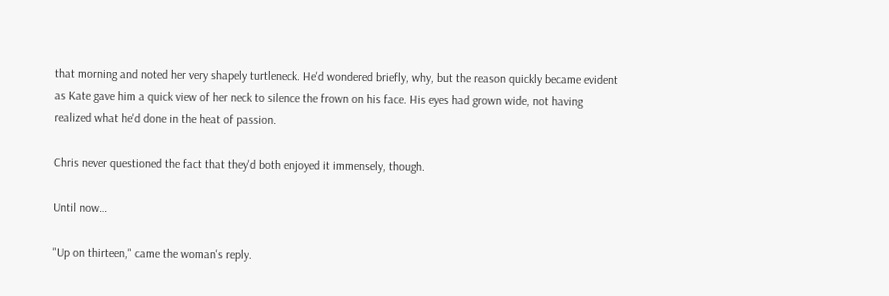that morning and noted her very shapely turtleneck. He'd wondered briefly, why, but the reason quickly became evident as Kate gave him a quick view of her neck to silence the frown on his face. His eyes had grown wide, not having realized what he'd done in the heat of passion.

Chris never questioned the fact that they'd both enjoyed it immensely, though.

Until now…

"Up on thirteen," came the woman's reply.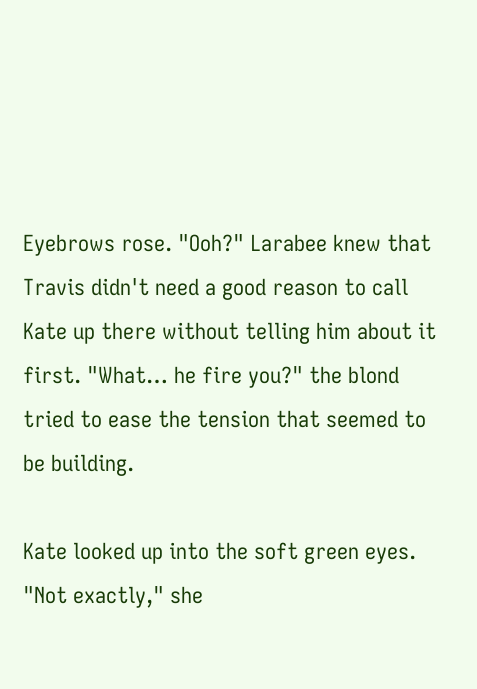Eyebrows rose. "Ooh?" Larabee knew that Travis didn't need a good reason to call Kate up there without telling him about it first. "What… he fire you?" the blond tried to ease the tension that seemed to be building.

Kate looked up into the soft green eyes. "Not exactly," she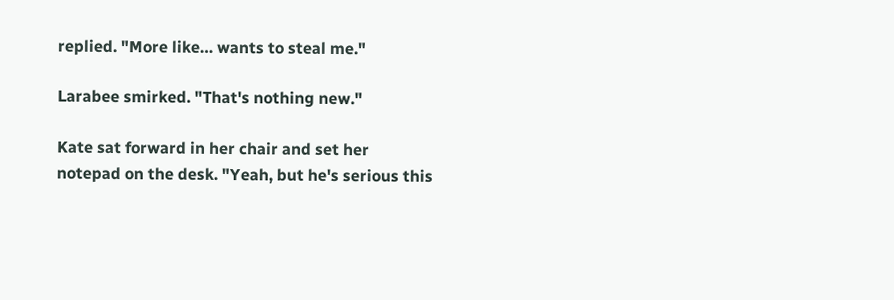replied. "More like… wants to steal me."

Larabee smirked. "That's nothing new."

Kate sat forward in her chair and set her notepad on the desk. "Yeah, but he's serious this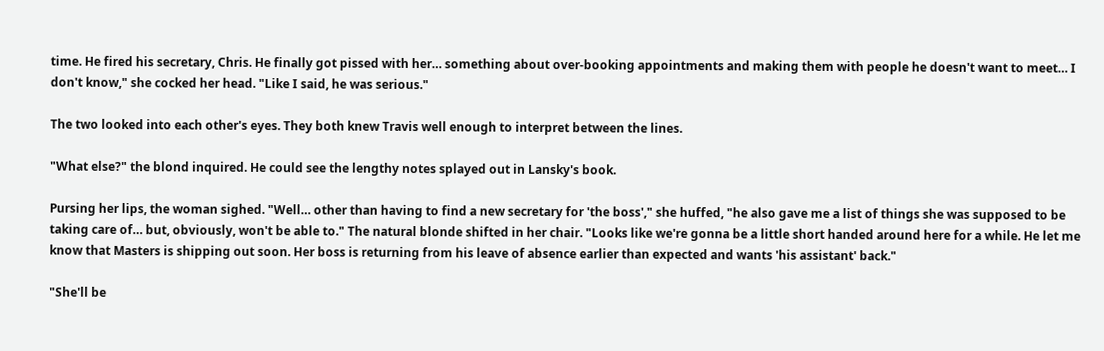time. He fired his secretary, Chris. He finally got pissed with her… something about over-booking appointments and making them with people he doesn't want to meet… I don't know," she cocked her head. "Like I said, he was serious."

The two looked into each other's eyes. They both knew Travis well enough to interpret between the lines.

"What else?" the blond inquired. He could see the lengthy notes splayed out in Lansky's book.

Pursing her lips, the woman sighed. "Well… other than having to find a new secretary for 'the boss'," she huffed, "he also gave me a list of things she was supposed to be taking care of… but, obviously, won't be able to." The natural blonde shifted in her chair. "Looks like we're gonna be a little short handed around here for a while. He let me know that Masters is shipping out soon. Her boss is returning from his leave of absence earlier than expected and wants 'his assistant' back."

"She'll be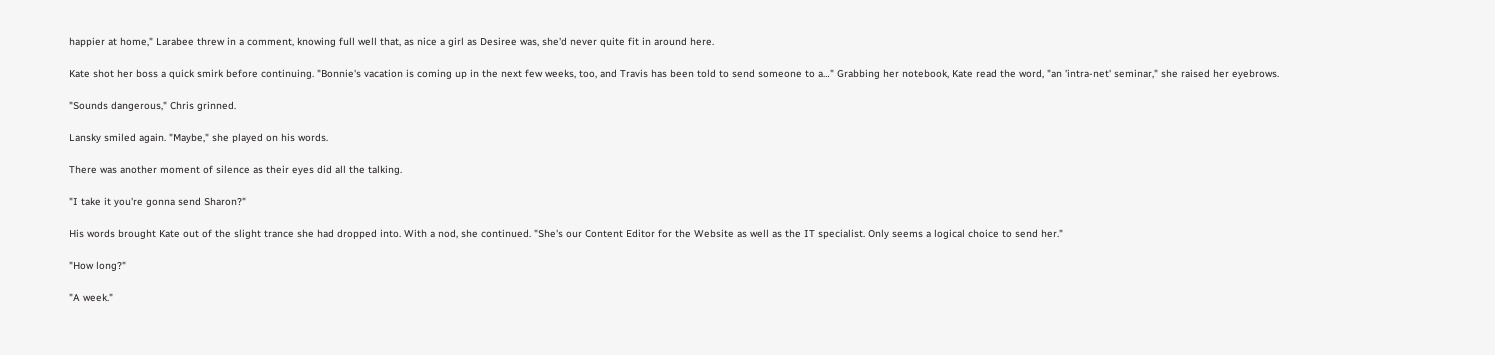happier at home," Larabee threw in a comment, knowing full well that, as nice a girl as Desiree was, she'd never quite fit in around here.

Kate shot her boss a quick smirk before continuing. "Bonnie's vacation is coming up in the next few weeks, too, and Travis has been told to send someone to a…" Grabbing her notebook, Kate read the word, "an 'intra-net' seminar," she raised her eyebrows.

"Sounds dangerous," Chris grinned.

Lansky smiled again. "Maybe," she played on his words.

There was another moment of silence as their eyes did all the talking.

"I take it you're gonna send Sharon?"

His words brought Kate out of the slight trance she had dropped into. With a nod, she continued. "She's our Content Editor for the Website as well as the IT specialist. Only seems a logical choice to send her."

"How long?"

"A week."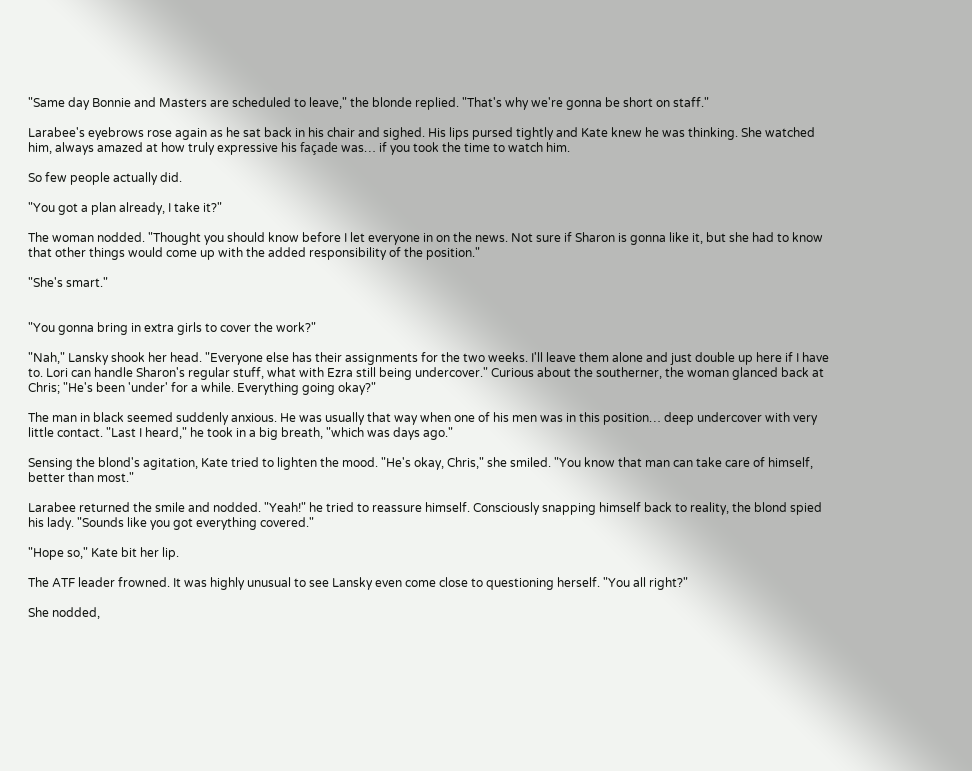"Same day Bonnie and Masters are scheduled to leave," the blonde replied. "That's why we're gonna be short on staff."

Larabee's eyebrows rose again as he sat back in his chair and sighed. His lips pursed tightly and Kate knew he was thinking. She watched him, always amazed at how truly expressive his façade was… if you took the time to watch him.

So few people actually did.

"You got a plan already, I take it?"

The woman nodded. "Thought you should know before I let everyone in on the news. Not sure if Sharon is gonna like it, but she had to know that other things would come up with the added responsibility of the position."

"She's smart."


"You gonna bring in extra girls to cover the work?"

"Nah," Lansky shook her head. "Everyone else has their assignments for the two weeks. I'll leave them alone and just double up here if I have to. Lori can handle Sharon's regular stuff, what with Ezra still being undercover." Curious about the southerner, the woman glanced back at Chris; "He's been 'under' for a while. Everything going okay?"

The man in black seemed suddenly anxious. He was usually that way when one of his men was in this position… deep undercover with very little contact. "Last I heard," he took in a big breath, "which was days ago."

Sensing the blond's agitation, Kate tried to lighten the mood. "He's okay, Chris," she smiled. "You know that man can take care of himself, better than most."

Larabee returned the smile and nodded. "Yeah!" he tried to reassure himself. Consciously snapping himself back to reality, the blond spied his lady. "Sounds like you got everything covered."

"Hope so," Kate bit her lip.

The ATF leader frowned. It was highly unusual to see Lansky even come close to questioning herself. "You all right?"

She nodded,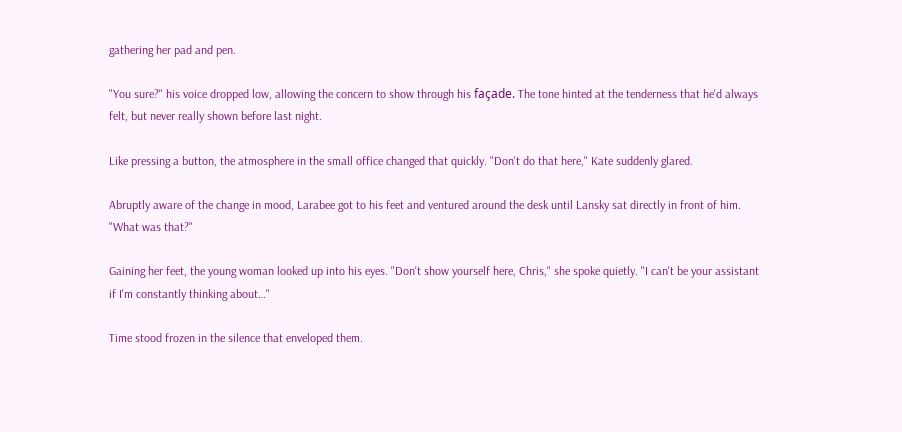gathering her pad and pen.

"You sure?" his voice dropped low, allowing the concern to show through his façade. The tone hinted at the tenderness that he'd always felt, but never really shown before last night.

Like pressing a button, the atmosphere in the small office changed that quickly. "Don't do that here," Kate suddenly glared.

Abruptly aware of the change in mood, Larabee got to his feet and ventured around the desk until Lansky sat directly in front of him. "What was that?"

Gaining her feet, the young woman looked up into his eyes. "Don't show yourself here, Chris," she spoke quietly. "I can't be your assistant if I'm constantly thinking about…"

Time stood frozen in the silence that enveloped them.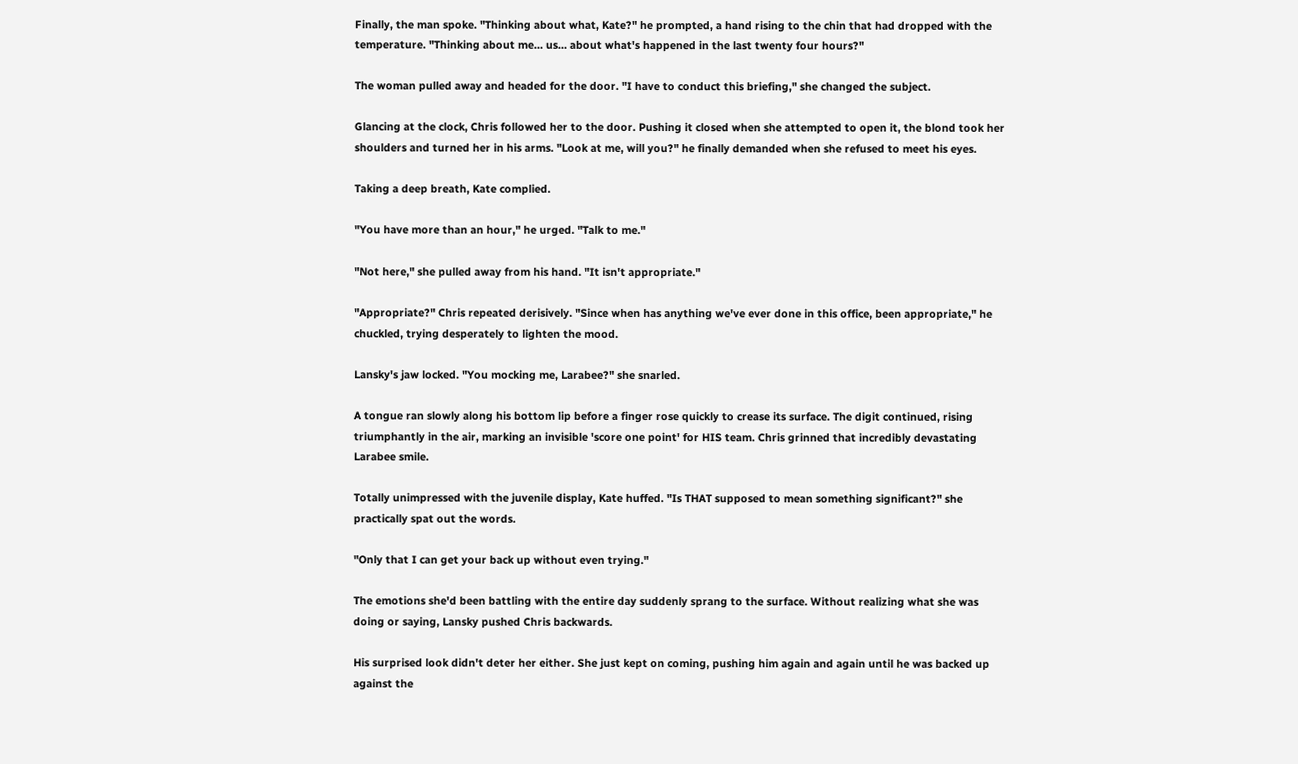Finally, the man spoke. "Thinking about what, Kate?" he prompted, a hand rising to the chin that had dropped with the temperature. "Thinking about me… us… about what's happened in the last twenty four hours?"

The woman pulled away and headed for the door. "I have to conduct this briefing," she changed the subject.

Glancing at the clock, Chris followed her to the door. Pushing it closed when she attempted to open it, the blond took her shoulders and turned her in his arms. "Look at me, will you?" he finally demanded when she refused to meet his eyes.

Taking a deep breath, Kate complied.

"You have more than an hour," he urged. "Talk to me."

"Not here," she pulled away from his hand. "It isn't appropriate."

"Appropriate?" Chris repeated derisively. "Since when has anything we've ever done in this office, been appropriate," he chuckled, trying desperately to lighten the mood.

Lansky's jaw locked. "You mocking me, Larabee?" she snarled.

A tongue ran slowly along his bottom lip before a finger rose quickly to crease its surface. The digit continued, rising triumphantly in the air, marking an invisible 'score one point' for HIS team. Chris grinned that incredibly devastating Larabee smile.

Totally unimpressed with the juvenile display, Kate huffed. "Is THAT supposed to mean something significant?" she practically spat out the words.

"Only that I can get your back up without even trying."

The emotions she'd been battling with the entire day suddenly sprang to the surface. Without realizing what she was doing or saying, Lansky pushed Chris backwards.

His surprised look didn't deter her either. She just kept on coming, pushing him again and again until he was backed up against the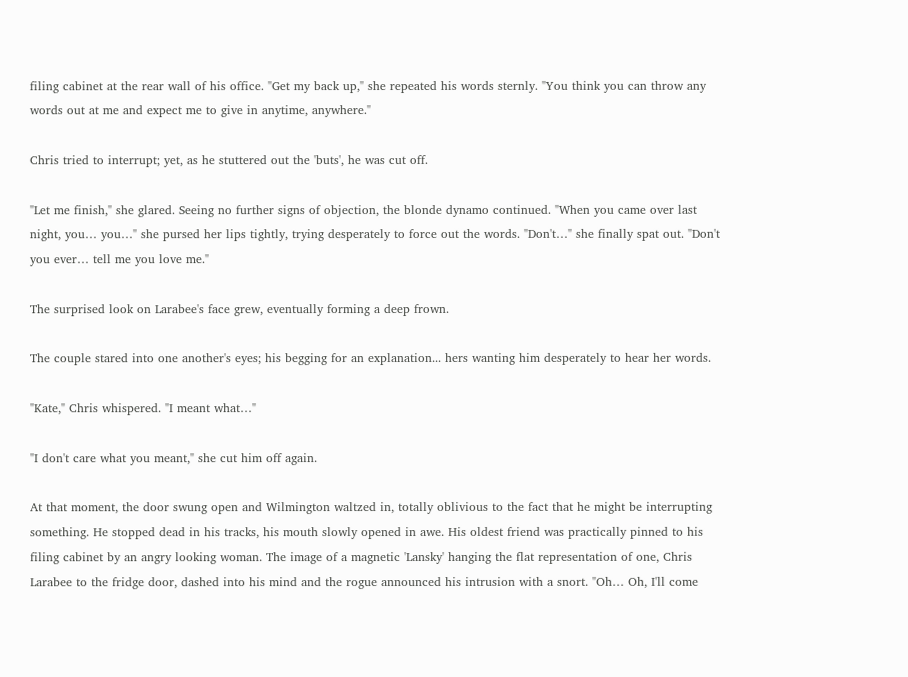filing cabinet at the rear wall of his office. "Get my back up," she repeated his words sternly. "You think you can throw any words out at me and expect me to give in anytime, anywhere."

Chris tried to interrupt; yet, as he stuttered out the 'buts', he was cut off.

"Let me finish," she glared. Seeing no further signs of objection, the blonde dynamo continued. "When you came over last night, you… you…" she pursed her lips tightly, trying desperately to force out the words. "Don't…" she finally spat out. "Don't you ever… tell me you love me."

The surprised look on Larabee's face grew, eventually forming a deep frown.

The couple stared into one another's eyes; his begging for an explanation... hers wanting him desperately to hear her words.

"Kate," Chris whispered. "I meant what…"

"I don't care what you meant," she cut him off again.

At that moment, the door swung open and Wilmington waltzed in, totally oblivious to the fact that he might be interrupting something. He stopped dead in his tracks, his mouth slowly opened in awe. His oldest friend was practically pinned to his filing cabinet by an angry looking woman. The image of a magnetic 'Lansky' hanging the flat representation of one, Chris Larabee to the fridge door, dashed into his mind and the rogue announced his intrusion with a snort. "Oh… Oh, I'll come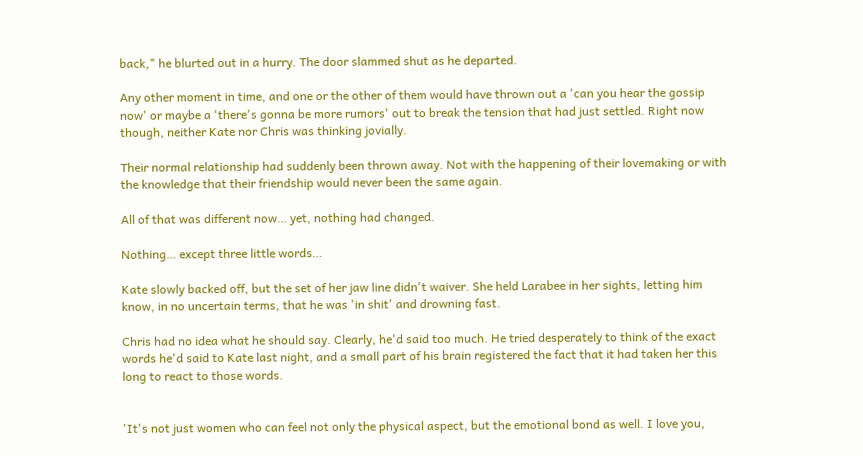back," he blurted out in a hurry. The door slammed shut as he departed.

Any other moment in time, and one or the other of them would have thrown out a 'can you hear the gossip now' or maybe a 'there's gonna be more rumors' out to break the tension that had just settled. Right now though, neither Kate nor Chris was thinking jovially.

Their normal relationship had suddenly been thrown away. Not with the happening of their lovemaking or with the knowledge that their friendship would never been the same again.

All of that was different now… yet, nothing had changed.

Nothing… except three little words…

Kate slowly backed off, but the set of her jaw line didn't waiver. She held Larabee in her sights, letting him know, in no uncertain terms, that he was 'in shit' and drowning fast.

Chris had no idea what he should say. Clearly, he'd said too much. He tried desperately to think of the exact words he'd said to Kate last night, and a small part of his brain registered the fact that it had taken her this long to react to those words.


'It's not just women who can feel not only the physical aspect, but the emotional bond as well. I love you,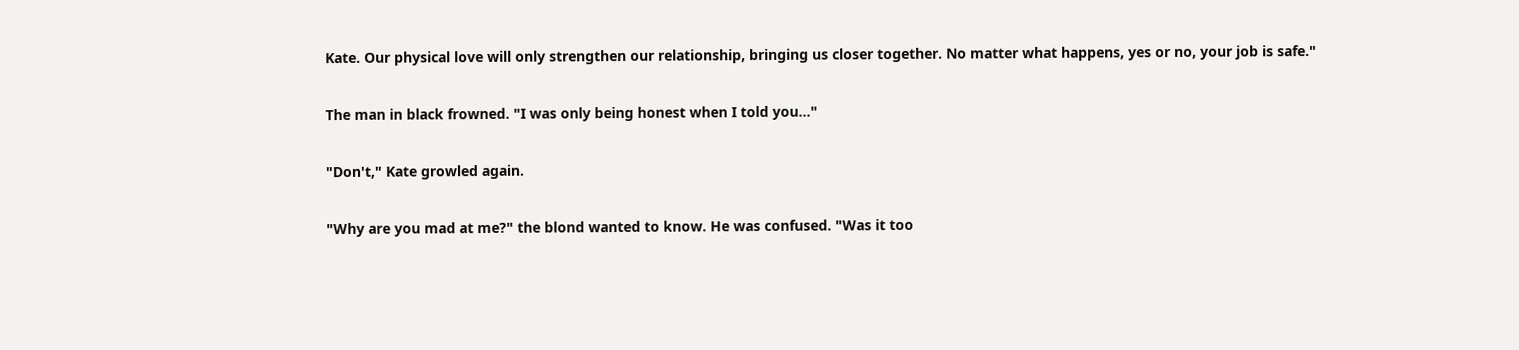Kate. Our physical love will only strengthen our relationship, bringing us closer together. No matter what happens, yes or no, your job is safe."

The man in black frowned. "I was only being honest when I told you…"

"Don't," Kate growled again.

"Why are you mad at me?" the blond wanted to know. He was confused. "Was it too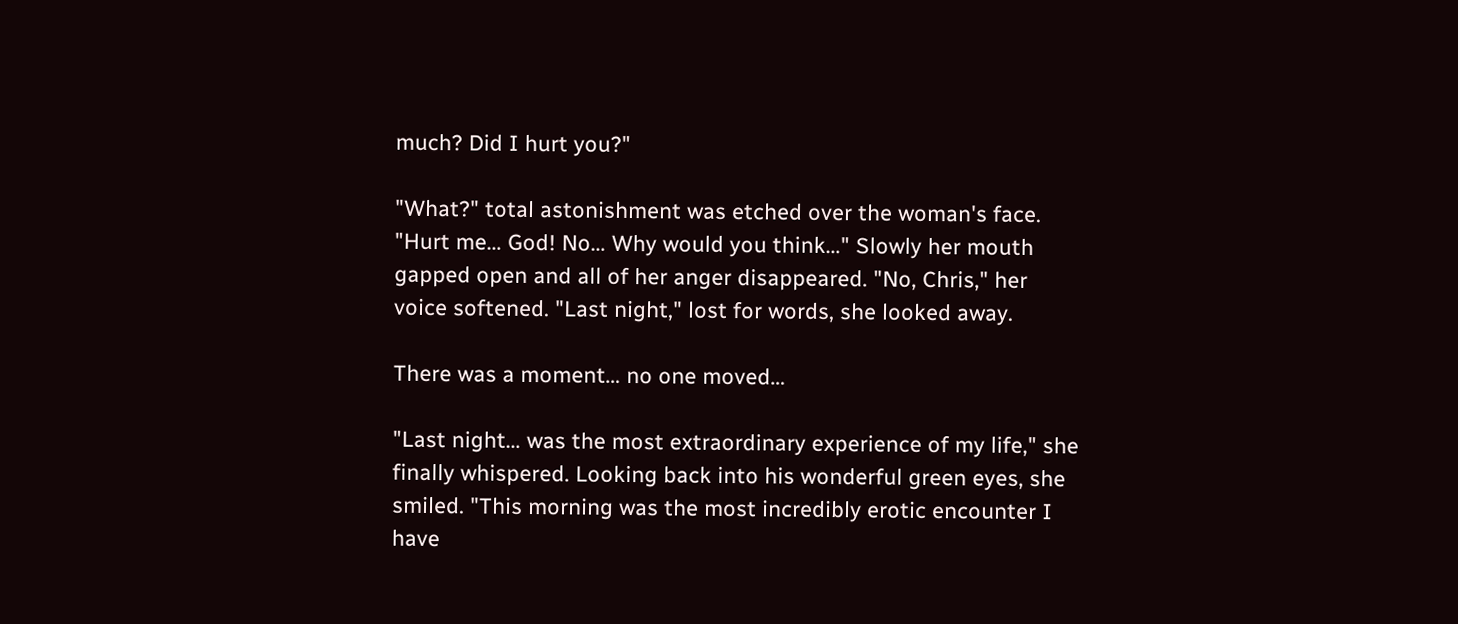much? Did I hurt you?"

"What?" total astonishment was etched over the woman's face. "Hurt me… God! No… Why would you think…" Slowly her mouth gapped open and all of her anger disappeared. "No, Chris," her voice softened. "Last night," lost for words, she looked away.

There was a moment… no one moved…

"Last night… was the most extraordinary experience of my life," she finally whispered. Looking back into his wonderful green eyes, she smiled. "This morning was the most incredibly erotic encounter I have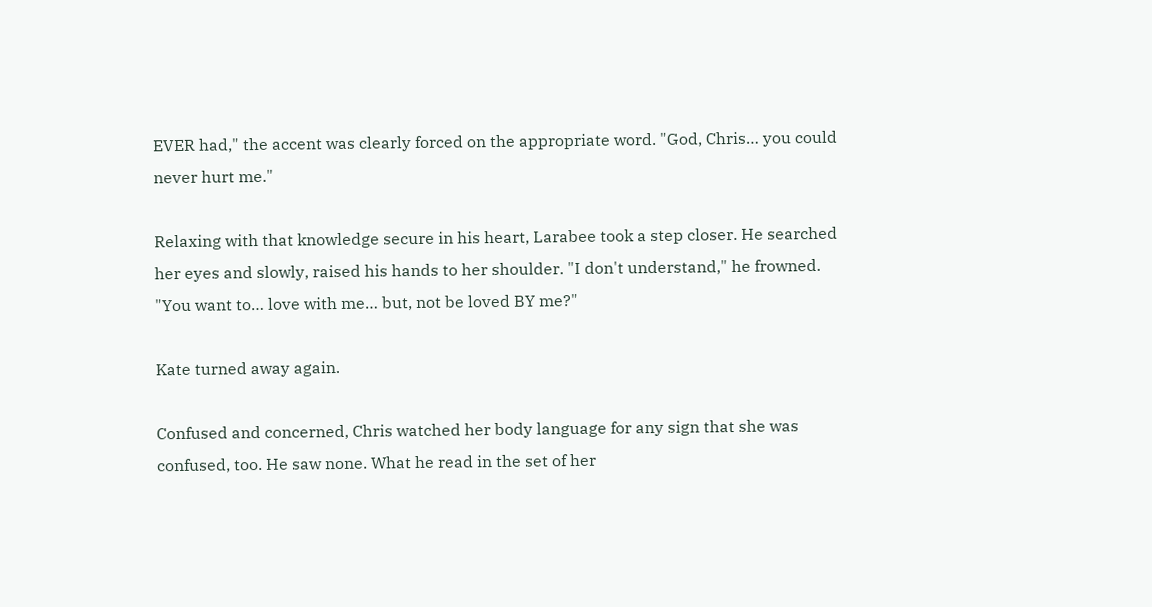EVER had," the accent was clearly forced on the appropriate word. "God, Chris… you could never hurt me."

Relaxing with that knowledge secure in his heart, Larabee took a step closer. He searched her eyes and slowly, raised his hands to her shoulder. "I don't understand," he frowned. "You want to… love with me… but, not be loved BY me?"

Kate turned away again.

Confused and concerned, Chris watched her body language for any sign that she was confused, too. He saw none. What he read in the set of her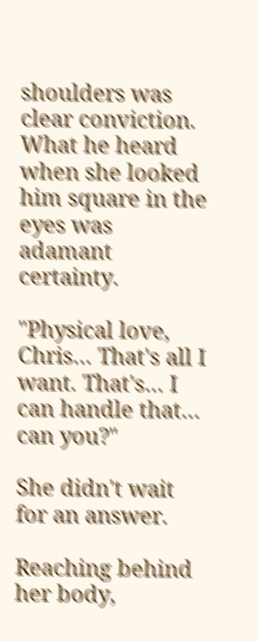shoulders was clear conviction. What he heard when she looked him square in the eyes was adamant certainty.

"Physical love, Chris… That's all I want. That's… I can handle that… can you?"

She didn't wait for an answer.

Reaching behind her body,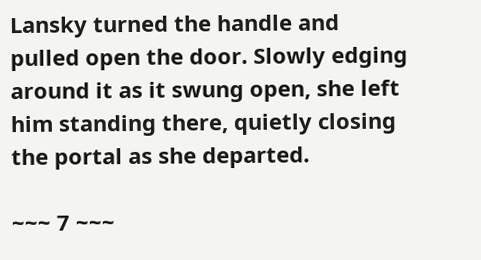Lansky turned the handle and pulled open the door. Slowly edging around it as it swung open, she left him standing there, quietly closing the portal as she departed.

~~~ 7 ~~~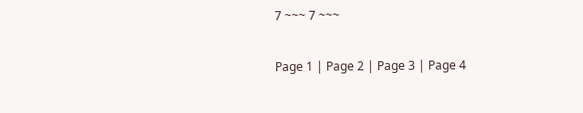7 ~~~ 7 ~~~

Page 1 | Page 2 | Page 3 | Page 4